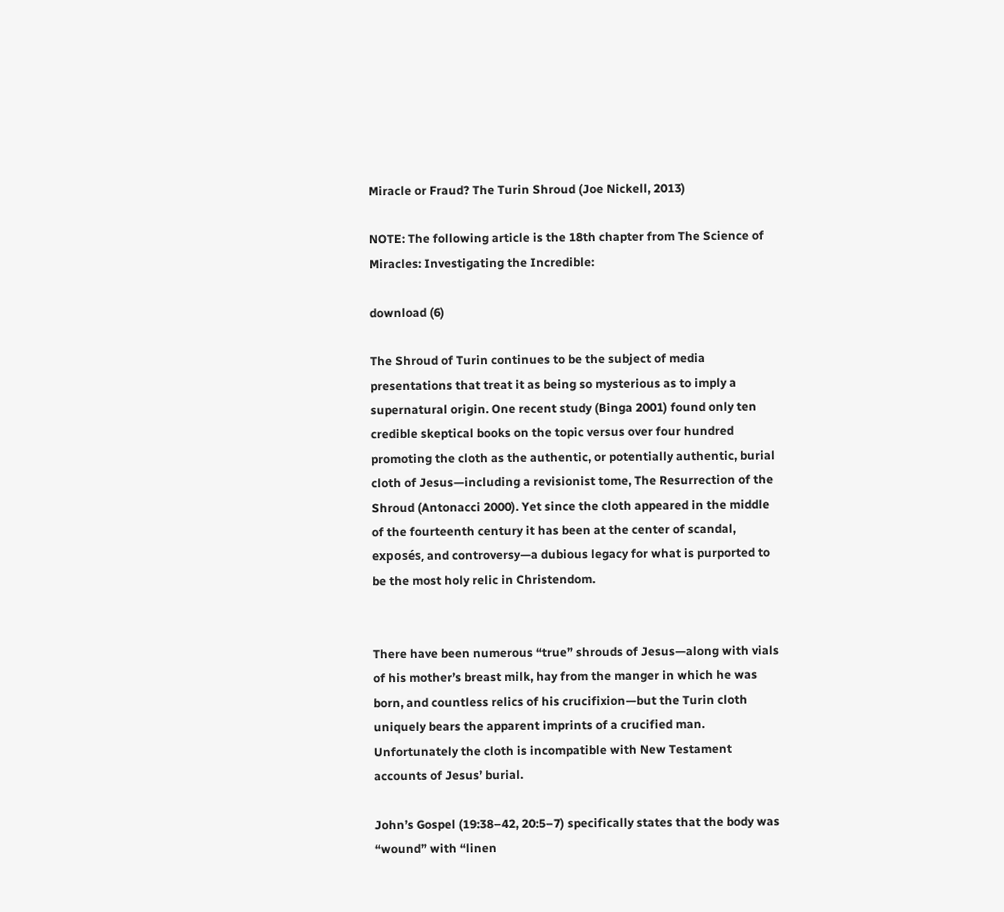Miracle or Fraud? The Turin Shroud (Joe Nickell, 2013)

NOTE: The following article is the 18th chapter from The Science of Miracles: Investigating the Incredible:

download (6)

The Shroud of Turin continues to be the subject of media presentations that treat it as being so mysterious as to imply a supernatural origin. One recent study (Binga 2001) found only ten credible skeptical books on the topic versus over four hundred promoting the cloth as the authentic, or potentially authentic, burial cloth of Jesus—including a revisionist tome, The Resurrection of the Shroud (Antonacci 2000). Yet since the cloth appeared in the middle of the fourteenth century it has been at the center of scandal, exposés, and controversy—a dubious legacy for what is purported to be the most holy relic in Christendom.


There have been numerous “true” shrouds of Jesus—along with vials of his mother’s breast milk, hay from the manger in which he was born, and countless relics of his crucifixion—but the Turin cloth uniquely bears the apparent imprints of a crucified man. Unfortunately the cloth is incompatible with New Testament accounts of Jesus’ burial.

John’s Gospel (19:38–42, 20:5–7) specifically states that the body was “wound” with “linen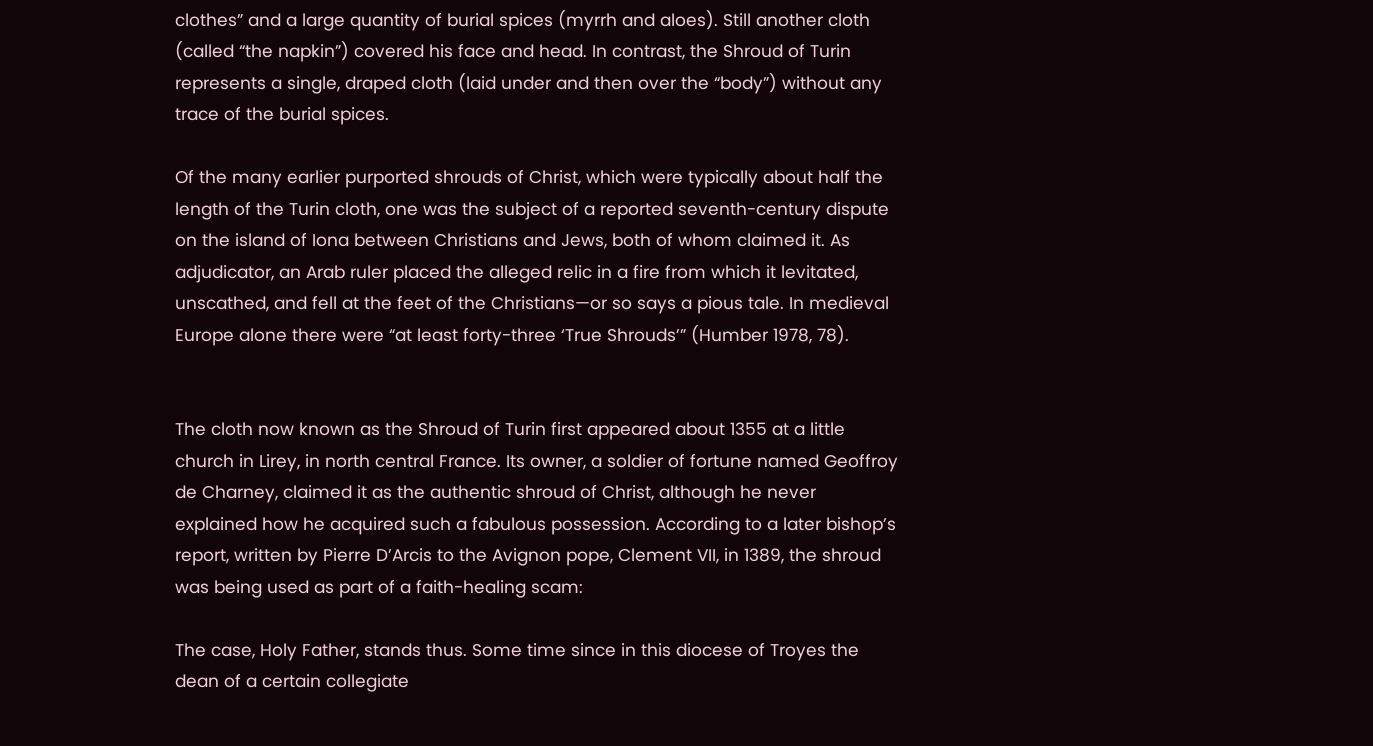clothes” and a large quantity of burial spices (myrrh and aloes). Still another cloth (called “the napkin”) covered his face and head. In contrast, the Shroud of Turin represents a single, draped cloth (laid under and then over the “body”) without any trace of the burial spices.

Of the many earlier purported shrouds of Christ, which were typically about half the length of the Turin cloth, one was the subject of a reported seventh-century dispute on the island of Iona between Christians and Jews, both of whom claimed it. As adjudicator, an Arab ruler placed the alleged relic in a fire from which it levitated, unscathed, and fell at the feet of the Christians—or so says a pious tale. In medieval Europe alone there were “at least forty-three ‘True Shrouds’” (Humber 1978, 78).


The cloth now known as the Shroud of Turin first appeared about 1355 at a little church in Lirey, in north central France. Its owner, a soldier of fortune named Geoffroy de Charney, claimed it as the authentic shroud of Christ, although he never explained how he acquired such a fabulous possession. According to a later bishop’s report, written by Pierre D’Arcis to the Avignon pope, Clement VII, in 1389, the shroud was being used as part of a faith-healing scam:

The case, Holy Father, stands thus. Some time since in this diocese of Troyes the dean of a certain collegiate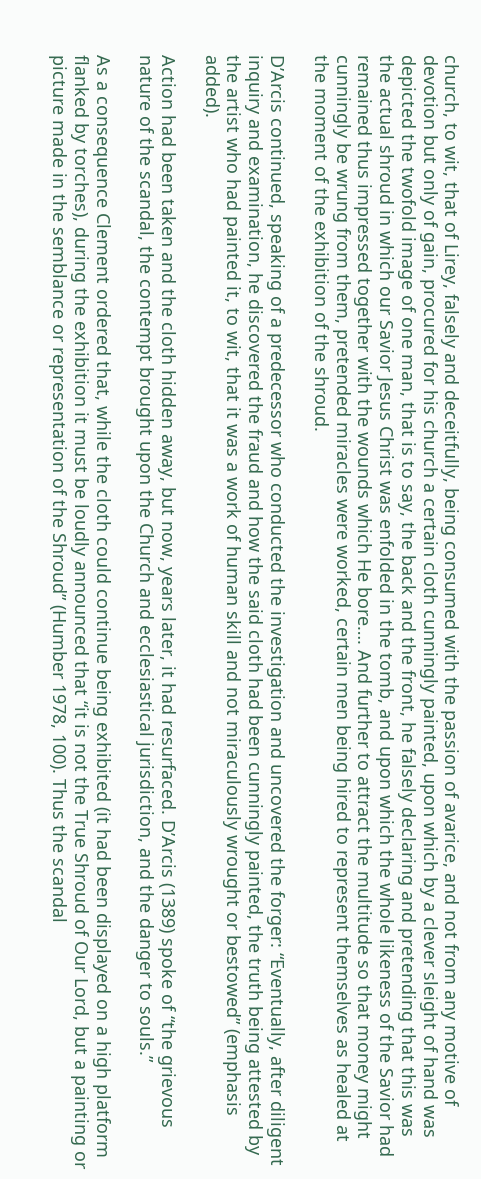church, to wit, that of Lirey, falsely and deceitfully, being consumed with the passion of avarice, and not from any motive of devotion but only of gain, procured for his church a certain cloth cunningly painted, upon which by a clever sleight of hand was depicted the twofold image of one man, that is to say, the back and the front, he falsely declaring and pretending that this was the actual shroud in which our Savior Jesus Christ was enfolded in the tomb, and upon which the whole likeness of the Savior had remained thus impressed together with the wounds which He bore…. And further to attract the multitude so that money might cunningly be wrung from them, pretended miracles were worked, certain men being hired to represent themselves as healed at the moment of the exhibition of the shroud.

D’Arcis continued, speaking of a predecessor who conducted the investigation and uncovered the forger: “Eventually, after diligent inquiry and examination, he discovered the fraud and how the said cloth had been cunningly painted, the truth being attested by the artist who had painted it, to wit, that it was a work of human skill and not miraculously wrought or bestowed” (emphasis added).

Action had been taken and the cloth hidden away, but now, years later, it had resurfaced. D’Arcis (1389) spoke of “the grievous nature of the scandal, the contempt brought upon the Church and ecclesiastical jurisdiction, and the danger to souls.”

As a consequence Clement ordered that, while the cloth could continue being exhibited (it had been displayed on a high platform flanked by torches), during the exhibition it must be loudly announced that “it is not the True Shroud of Our Lord, but a painting or picture made in the semblance or representation of the Shroud” (Humber 1978, 100). Thus the scandal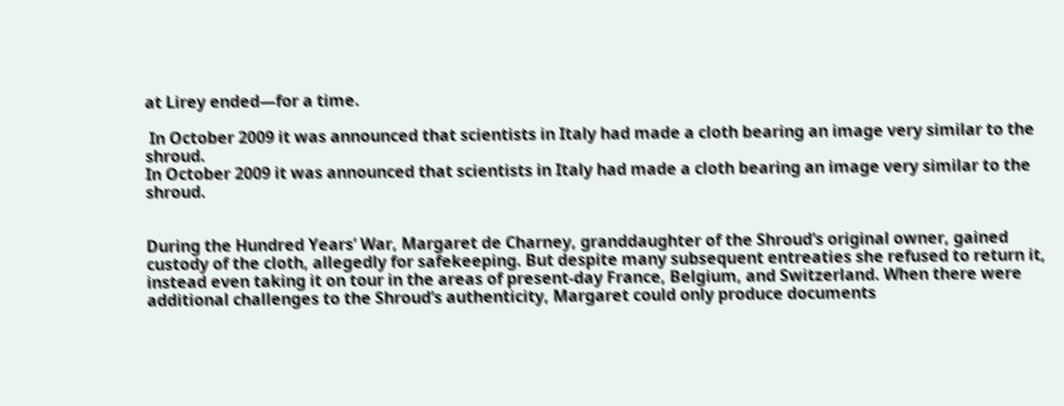at Lirey ended—for a time.

 In October 2009 it was announced that scientists in Italy had made a cloth bearing an image very similar to the shroud.
In October 2009 it was announced that scientists in Italy had made a cloth bearing an image very similar to the shroud.


During the Hundred Years’ War, Margaret de Charney, granddaughter of the Shroud’s original owner, gained custody of the cloth, allegedly for safekeeping. But despite many subsequent entreaties she refused to return it, instead even taking it on tour in the areas of present-day France, Belgium, and Switzerland. When there were additional challenges to the Shroud’s authenticity, Margaret could only produce documents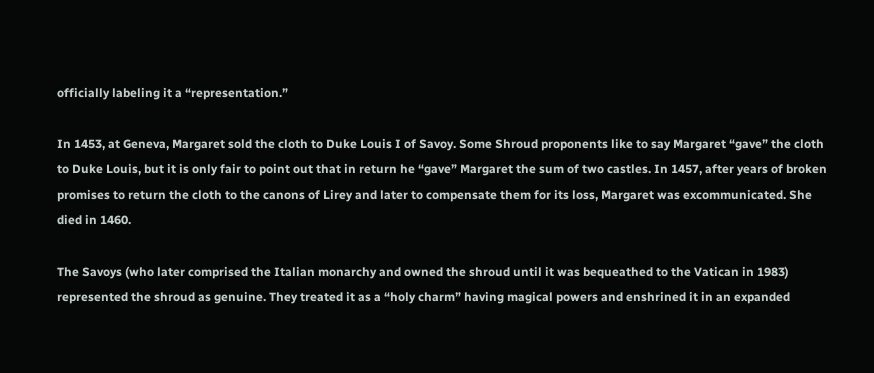officially labeling it a “representation.”

In 1453, at Geneva, Margaret sold the cloth to Duke Louis I of Savoy. Some Shroud proponents like to say Margaret “gave” the cloth to Duke Louis, but it is only fair to point out that in return he “gave” Margaret the sum of two castles. In 1457, after years of broken promises to return the cloth to the canons of Lirey and later to compensate them for its loss, Margaret was excommunicated. She died in 1460.

The Savoys (who later comprised the Italian monarchy and owned the shroud until it was bequeathed to the Vatican in 1983) represented the shroud as genuine. They treated it as a “holy charm” having magical powers and enshrined it in an expanded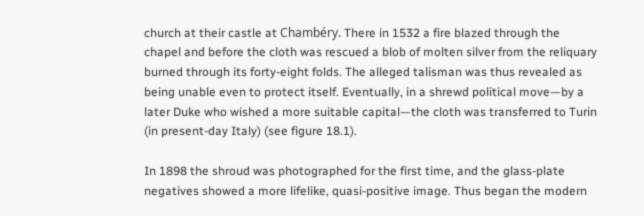church at their castle at Chambéry. There in 1532 a fire blazed through the chapel and before the cloth was rescued a blob of molten silver from the reliquary burned through its forty-eight folds. The alleged talisman was thus revealed as being unable even to protect itself. Eventually, in a shrewd political move—by a later Duke who wished a more suitable capital—the cloth was transferred to Turin (in present-day Italy) (see figure 18.1).

In 1898 the shroud was photographed for the first time, and the glass-plate negatives showed a more lifelike, quasi-positive image. Thus began the modern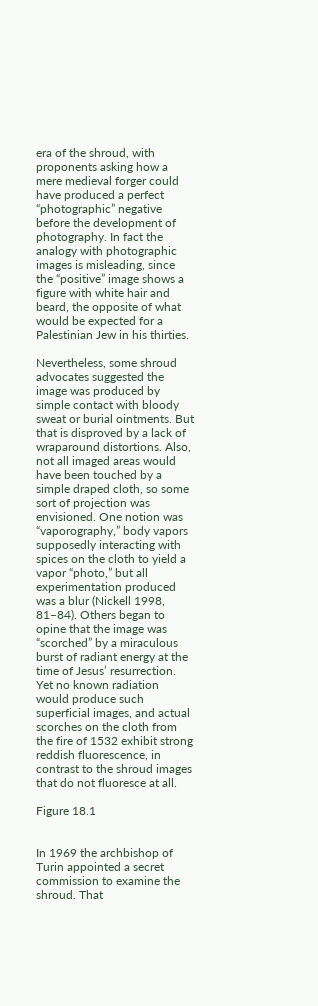era of the shroud, with proponents asking how a mere medieval forger could have produced a perfect “photographic” negative before the development of photography. In fact the analogy with photographic images is misleading, since the “positive” image shows a figure with white hair and beard, the opposite of what would be expected for a Palestinian Jew in his thirties.

Nevertheless, some shroud advocates suggested the image was produced by simple contact with bloody sweat or burial ointments. But that is disproved by a lack of wraparound distortions. Also, not all imaged areas would have been touched by a simple draped cloth, so some sort of projection was envisioned. One notion was “vaporography,” body vapors supposedly interacting with spices on the cloth to yield a vapor “photo,” but all experimentation produced was a blur (Nickell 1998, 81–84). Others began to opine that the image was “scorched” by a miraculous burst of radiant energy at the time of Jesus’ resurrection. Yet no known radiation would produce such superficial images, and actual scorches on the cloth from the fire of 1532 exhibit strong reddish fluorescence, in contrast to the shroud images that do not fluoresce at all.

Figure 18.1


In 1969 the archbishop of Turin appointed a secret commission to examine the shroud. That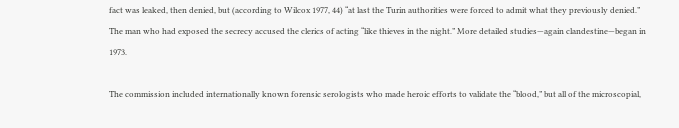fact was leaked, then denied, but (according to Wilcox 1977, 44) “at last the Turin authorities were forced to admit what they previously denied.” The man who had exposed the secrecy accused the clerics of acting “like thieves in the night.” More detailed studies—again clandestine—began in 1973.

The commission included internationally known forensic serologists who made heroic efforts to validate the “blood,” but all of the microscopial,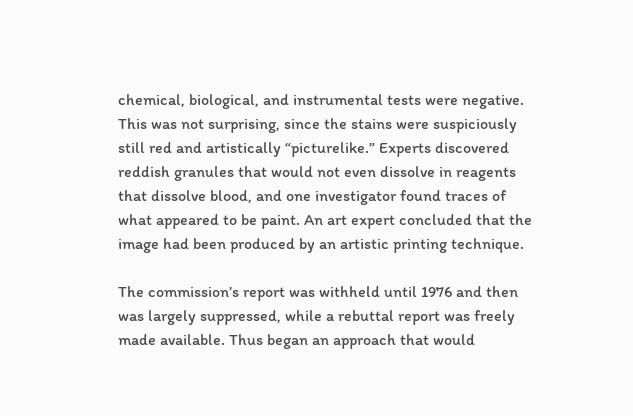chemical, biological, and instrumental tests were negative. This was not surprising, since the stains were suspiciously still red and artistically “picturelike.” Experts discovered reddish granules that would not even dissolve in reagents that dissolve blood, and one investigator found traces of what appeared to be paint. An art expert concluded that the image had been produced by an artistic printing technique.

The commission’s report was withheld until 1976 and then was largely suppressed, while a rebuttal report was freely made available. Thus began an approach that would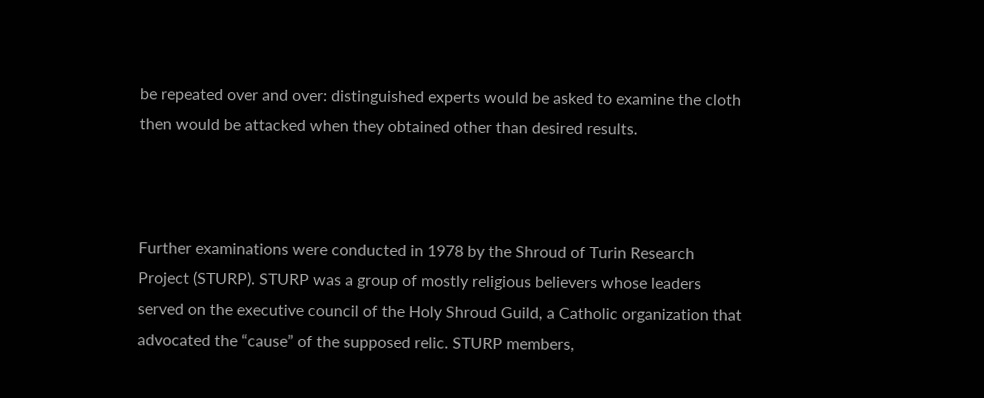be repeated over and over: distinguished experts would be asked to examine the cloth then would be attacked when they obtained other than desired results.



Further examinations were conducted in 1978 by the Shroud of Turin Research Project (STURP). STURP was a group of mostly religious believers whose leaders served on the executive council of the Holy Shroud Guild, a Catholic organization that advocated the “cause” of the supposed relic. STURP members,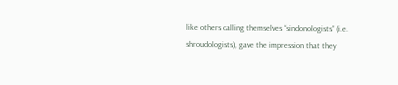like others calling themselves “sindonologists” (i.e. shroudologists), gave the impression that they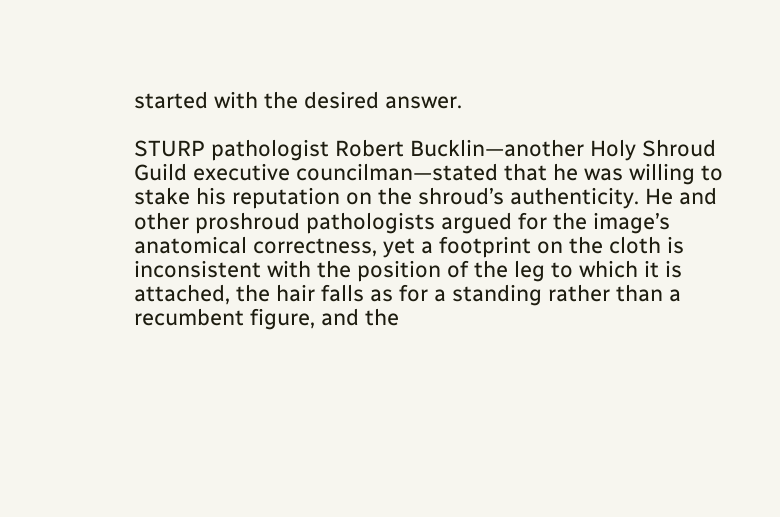started with the desired answer.

STURP pathologist Robert Bucklin—another Holy Shroud Guild executive councilman—stated that he was willing to stake his reputation on the shroud’s authenticity. He and other proshroud pathologists argued for the image’s anatomical correctness, yet a footprint on the cloth is inconsistent with the position of the leg to which it is attached, the hair falls as for a standing rather than a recumbent figure, and the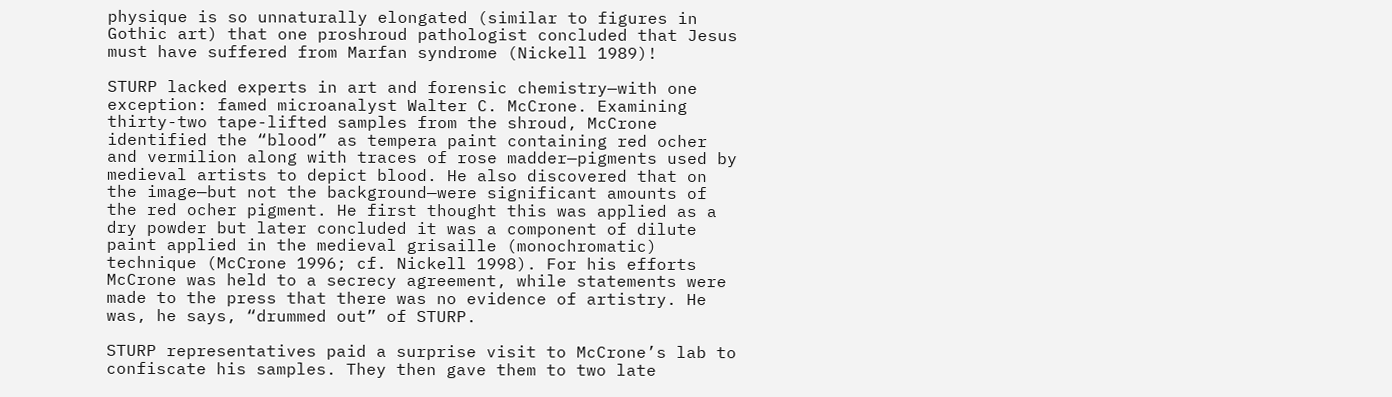physique is so unnaturally elongated (similar to figures in Gothic art) that one proshroud pathologist concluded that Jesus must have suffered from Marfan syndrome (Nickell 1989)!

STURP lacked experts in art and forensic chemistry—with one exception: famed microanalyst Walter C. McCrone. Examining thirty-two tape-lifted samples from the shroud, McCrone identified the “blood” as tempera paint containing red ocher and vermilion along with traces of rose madder—pigments used by medieval artists to depict blood. He also discovered that on the image—but not the background—were significant amounts of the red ocher pigment. He first thought this was applied as a dry powder but later concluded it was a component of dilute paint applied in the medieval grisaille (monochromatic) technique (McCrone 1996; cf. Nickell 1998). For his efforts McCrone was held to a secrecy agreement, while statements were made to the press that there was no evidence of artistry. He was, he says, “drummed out” of STURP.

STURP representatives paid a surprise visit to McCrone’s lab to confiscate his samples. They then gave them to two late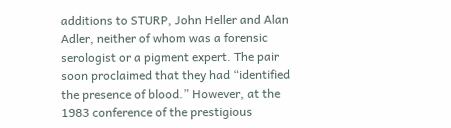additions to STURP, John Heller and Alan Adler, neither of whom was a forensic serologist or a pigment expert. The pair soon proclaimed that they had “identified the presence of blood.” However, at the 1983 conference of the prestigious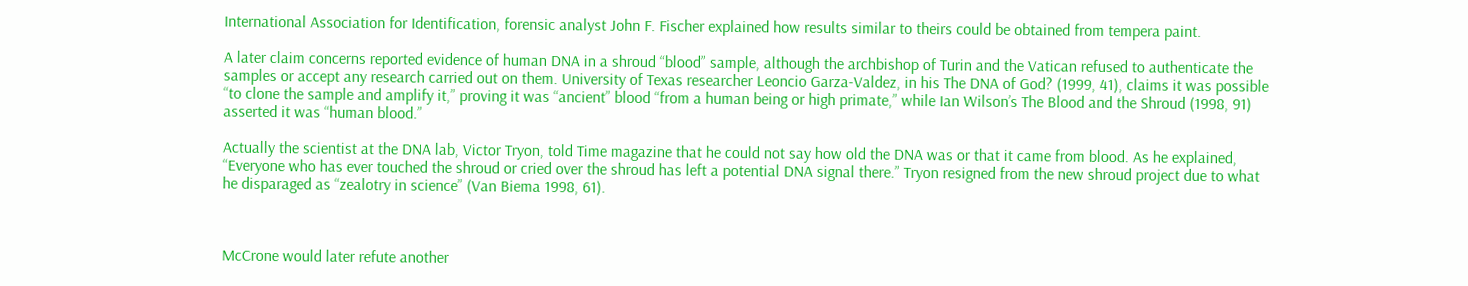International Association for Identification, forensic analyst John F. Fischer explained how results similar to theirs could be obtained from tempera paint.

A later claim concerns reported evidence of human DNA in a shroud “blood” sample, although the archbishop of Turin and the Vatican refused to authenticate the samples or accept any research carried out on them. University of Texas researcher Leoncio Garza-Valdez, in his The DNA of God? (1999, 41), claims it was possible “to clone the sample and amplify it,” proving it was “ancient” blood “from a human being or high primate,” while Ian Wilson’s The Blood and the Shroud (1998, 91) asserted it was “human blood.”

Actually the scientist at the DNA lab, Victor Tryon, told Time magazine that he could not say how old the DNA was or that it came from blood. As he explained, “Everyone who has ever touched the shroud or cried over the shroud has left a potential DNA signal there.” Tryon resigned from the new shroud project due to what he disparaged as “zealotry in science” (Van Biema 1998, 61).



McCrone would later refute another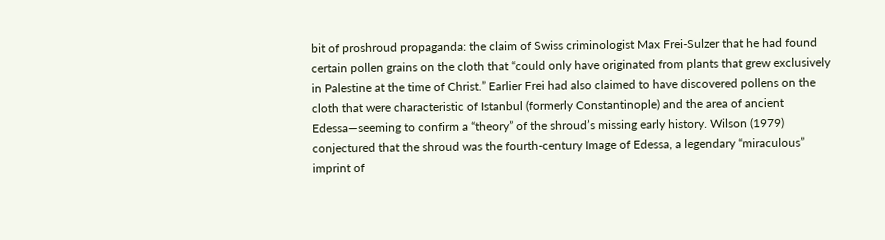bit of proshroud propaganda: the claim of Swiss criminologist Max Frei-Sulzer that he had found certain pollen grains on the cloth that “could only have originated from plants that grew exclusively in Palestine at the time of Christ.” Earlier Frei had also claimed to have discovered pollens on the cloth that were characteristic of Istanbul (formerly Constantinople) and the area of ancient Edessa—seeming to confirm a “theory” of the shroud’s missing early history. Wilson (1979) conjectured that the shroud was the fourth-century Image of Edessa, a legendary “miraculous” imprint of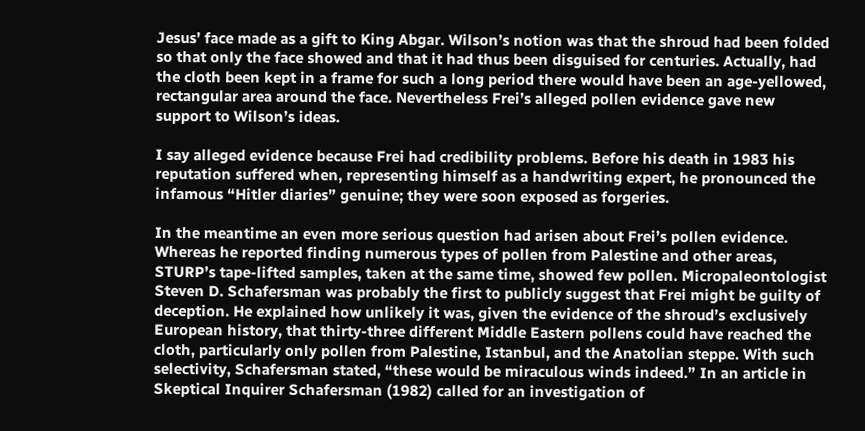Jesus’ face made as a gift to King Abgar. Wilson’s notion was that the shroud had been folded so that only the face showed and that it had thus been disguised for centuries. Actually, had the cloth been kept in a frame for such a long period there would have been an age-yellowed, rectangular area around the face. Nevertheless Frei’s alleged pollen evidence gave new support to Wilson’s ideas.

I say alleged evidence because Frei had credibility problems. Before his death in 1983 his reputation suffered when, representing himself as a handwriting expert, he pronounced the infamous “Hitler diaries” genuine; they were soon exposed as forgeries.

In the meantime an even more serious question had arisen about Frei’s pollen evidence. Whereas he reported finding numerous types of pollen from Palestine and other areas, STURP’s tape-lifted samples, taken at the same time, showed few pollen. Micropaleontologist Steven D. Schafersman was probably the first to publicly suggest that Frei might be guilty of deception. He explained how unlikely it was, given the evidence of the shroud’s exclusively European history, that thirty-three different Middle Eastern pollens could have reached the cloth, particularly only pollen from Palestine, Istanbul, and the Anatolian steppe. With such selectivity, Schafersman stated, “these would be miraculous winds indeed.” In an article in Skeptical Inquirer Schafersman (1982) called for an investigation of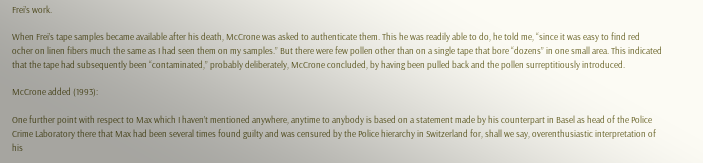Frei’s work.

When Frei’s tape samples became available after his death, McCrone was asked to authenticate them. This he was readily able to do, he told me, “since it was easy to find red ocher on linen fibers much the same as I had seen them on my samples.” But there were few pollen other than on a single tape that bore “dozens” in one small area. This indicated that the tape had subsequently been “contaminated,” probably deliberately, McCrone concluded, by having been pulled back and the pollen surreptitiously introduced.

McCrone added (1993):

One further point with respect to Max which I haven’t mentioned anywhere, anytime to anybody is based on a statement made by his counterpart in Basel as head of the Police Crime Laboratory there that Max had been several times found guilty and was censured by the Police hierarchy in Switzerland for, shall we say, overenthusiastic interpretation of his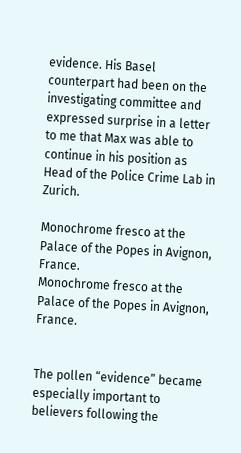evidence. His Basel counterpart had been on the investigating committee and expressed surprise in a letter to me that Max was able to continue in his position as Head of the Police Crime Lab in Zurich.

Monochrome fresco at the Palace of the Popes in Avignon, France.
Monochrome fresco at the Palace of the Popes in Avignon, France.


The pollen “evidence” became especially important to believers following the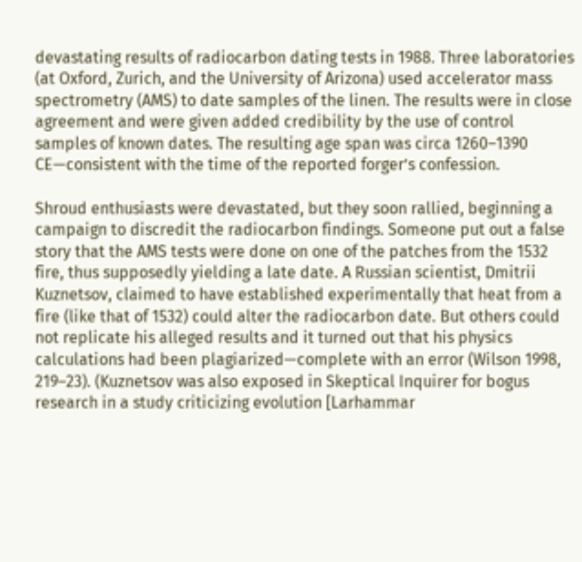devastating results of radiocarbon dating tests in 1988. Three laboratories (at Oxford, Zurich, and the University of Arizona) used accelerator mass spectrometry (AMS) to date samples of the linen. The results were in close agreement and were given added credibility by the use of control samples of known dates. The resulting age span was circa 1260–1390 CE—consistent with the time of the reported forger’s confession.

Shroud enthusiasts were devastated, but they soon rallied, beginning a campaign to discredit the radiocarbon findings. Someone put out a false story that the AMS tests were done on one of the patches from the 1532 fire, thus supposedly yielding a late date. A Russian scientist, Dmitrii Kuznetsov, claimed to have established experimentally that heat from a fire (like that of 1532) could alter the radiocarbon date. But others could not replicate his alleged results and it turned out that his physics calculations had been plagiarized—complete with an error (Wilson 1998, 219–23). (Kuznetsov was also exposed in Skeptical Inquirer for bogus research in a study criticizing evolution [Larhammar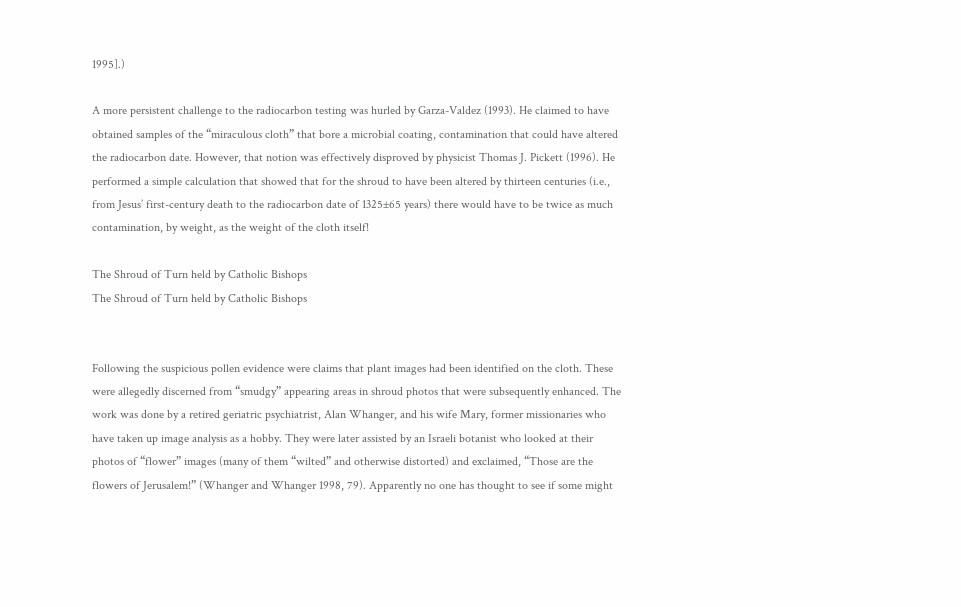1995].)

A more persistent challenge to the radiocarbon testing was hurled by Garza-Valdez (1993). He claimed to have obtained samples of the “miraculous cloth” that bore a microbial coating, contamination that could have altered the radiocarbon date. However, that notion was effectively disproved by physicist Thomas J. Pickett (1996). He performed a simple calculation that showed that for the shroud to have been altered by thirteen centuries (i.e., from Jesus’ first-century death to the radiocarbon date of 1325±65 years) there would have to be twice as much contamination, by weight, as the weight of the cloth itself!

The Shroud of Turn held by Catholic Bishops
The Shroud of Turn held by Catholic Bishops


Following the suspicious pollen evidence were claims that plant images had been identified on the cloth. These were allegedly discerned from “smudgy” appearing areas in shroud photos that were subsequently enhanced. The work was done by a retired geriatric psychiatrist, Alan Whanger, and his wife Mary, former missionaries who have taken up image analysis as a hobby. They were later assisted by an Israeli botanist who looked at their photos of “flower” images (many of them “wilted” and otherwise distorted) and exclaimed, “Those are the flowers of Jerusalem!” (Whanger and Whanger 1998, 79). Apparently no one has thought to see if some might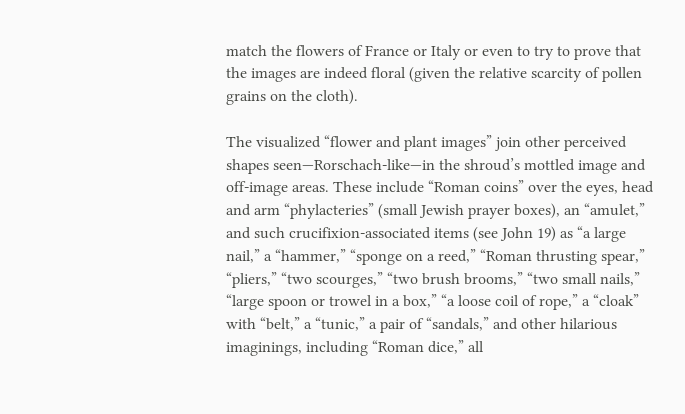match the flowers of France or Italy or even to try to prove that the images are indeed floral (given the relative scarcity of pollen grains on the cloth).

The visualized “flower and plant images” join other perceived shapes seen—Rorschach-like—in the shroud’s mottled image and off-image areas. These include “Roman coins” over the eyes, head and arm “phylacteries” (small Jewish prayer boxes), an “amulet,” and such crucifixion-associated items (see John 19) as “a large nail,” a “hammer,” “sponge on a reed,” “Roman thrusting spear,” “pliers,” “two scourges,” “two brush brooms,” “two small nails,” “large spoon or trowel in a box,” “a loose coil of rope,” a “cloak” with “belt,” a “tunic,” a pair of “sandals,” and other hilarious imaginings, including “Roman dice,” all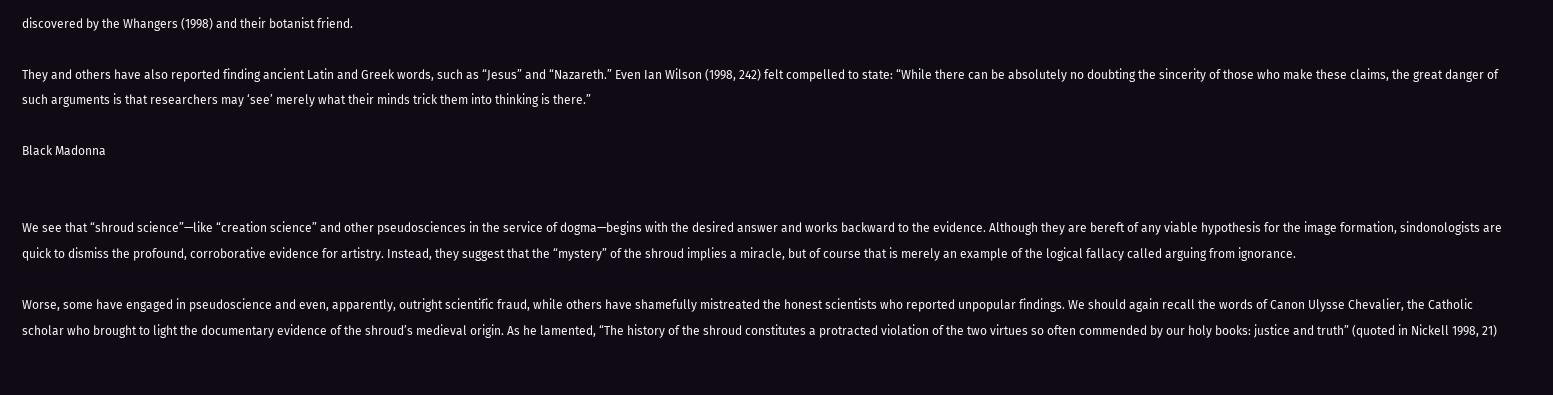discovered by the Whangers (1998) and their botanist friend.

They and others have also reported finding ancient Latin and Greek words, such as “Jesus” and “Nazareth.” Even Ian Wilson (1998, 242) felt compelled to state: “While there can be absolutely no doubting the sincerity of those who make these claims, the great danger of such arguments is that researchers may ‘see’ merely what their minds trick them into thinking is there.”

Black Madonna


We see that “shroud science”—like “creation science” and other pseudosciences in the service of dogma—begins with the desired answer and works backward to the evidence. Although they are bereft of any viable hypothesis for the image formation, sindonologists are quick to dismiss the profound, corroborative evidence for artistry. Instead, they suggest that the “mystery” of the shroud implies a miracle, but of course that is merely an example of the logical fallacy called arguing from ignorance.

Worse, some have engaged in pseudoscience and even, apparently, outright scientific fraud, while others have shamefully mistreated the honest scientists who reported unpopular findings. We should again recall the words of Canon Ulysse Chevalier, the Catholic scholar who brought to light the documentary evidence of the shroud’s medieval origin. As he lamented, “The history of the shroud constitutes a protracted violation of the two virtues so often commended by our holy books: justice and truth” (quoted in Nickell 1998, 21)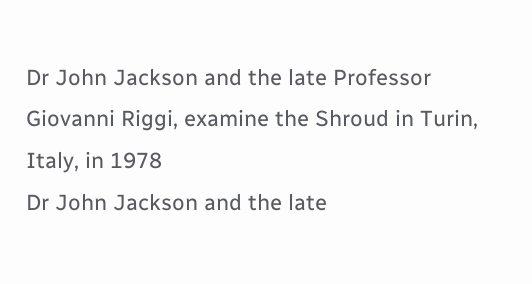Dr John Jackson and the late Professor Giovanni Riggi, examine the Shroud in Turin, Italy, in 1978
Dr John Jackson and the late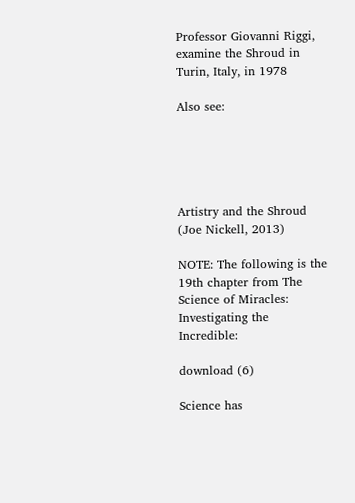Professor Giovanni Riggi, examine the Shroud in Turin, Italy, in 1978

Also see:





Artistry and the Shroud (Joe Nickell, 2013)

NOTE: The following is the 19th chapter from The Science of Miracles: Investigating the Incredible:

download (6)

Science has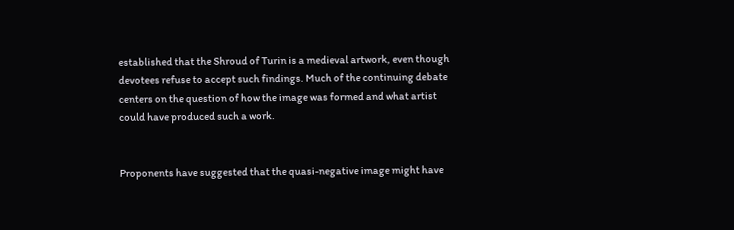established that the Shroud of Turin is a medieval artwork, even though devotees refuse to accept such findings. Much of the continuing debate centers on the question of how the image was formed and what artist could have produced such a work.


Proponents have suggested that the quasi-negative image might have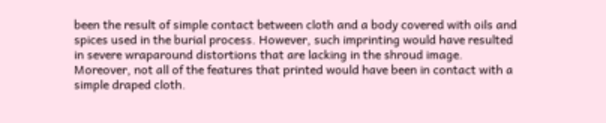been the result of simple contact between cloth and a body covered with oils and spices used in the burial process. However, such imprinting would have resulted in severe wraparound distortions that are lacking in the shroud image. Moreover, not all of the features that printed would have been in contact with a simple draped cloth.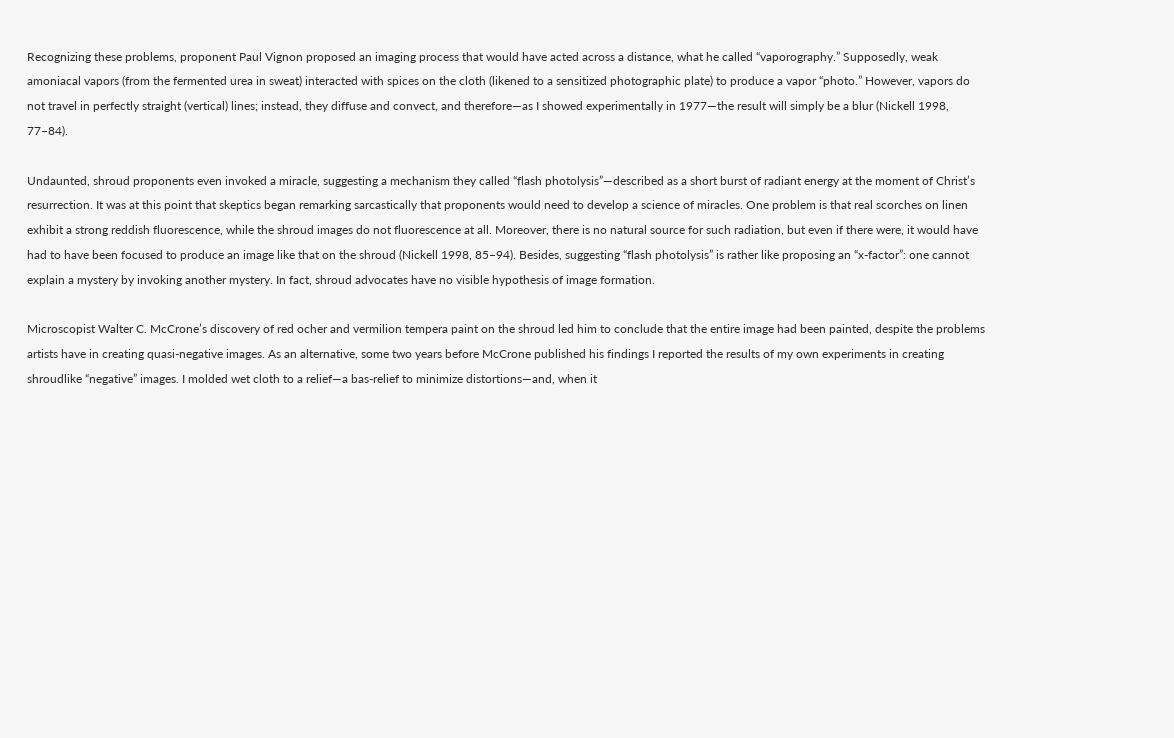Recognizing these problems, proponent Paul Vignon proposed an imaging process that would have acted across a distance, what he called “vaporography.” Supposedly, weak amoniacal vapors (from the fermented urea in sweat) interacted with spices on the cloth (likened to a sensitized photographic plate) to produce a vapor “photo.” However, vapors do not travel in perfectly straight (vertical) lines; instead, they diffuse and convect, and therefore—as I showed experimentally in 1977—the result will simply be a blur (Nickell 1998, 77–84).

Undaunted, shroud proponents even invoked a miracle, suggesting a mechanism they called “flash photolysis”—described as a short burst of radiant energy at the moment of Christ’s resurrection. It was at this point that skeptics began remarking sarcastically that proponents would need to develop a science of miracles. One problem is that real scorches on linen exhibit a strong reddish fluorescence, while the shroud images do not fluorescence at all. Moreover, there is no natural source for such radiation, but even if there were, it would have had to have been focused to produce an image like that on the shroud (Nickell 1998, 85–94). Besides, suggesting “flash photolysis” is rather like proposing an “x-factor”: one cannot explain a mystery by invoking another mystery. In fact, shroud advocates have no visible hypothesis of image formation.

Microscopist Walter C. McCrone’s discovery of red ocher and vermilion tempera paint on the shroud led him to conclude that the entire image had been painted, despite the problems artists have in creating quasi-negative images. As an alternative, some two years before McCrone published his findings I reported the results of my own experiments in creating shroudlike “negative” images. I molded wet cloth to a relief—a bas-relief to minimize distortions—and, when it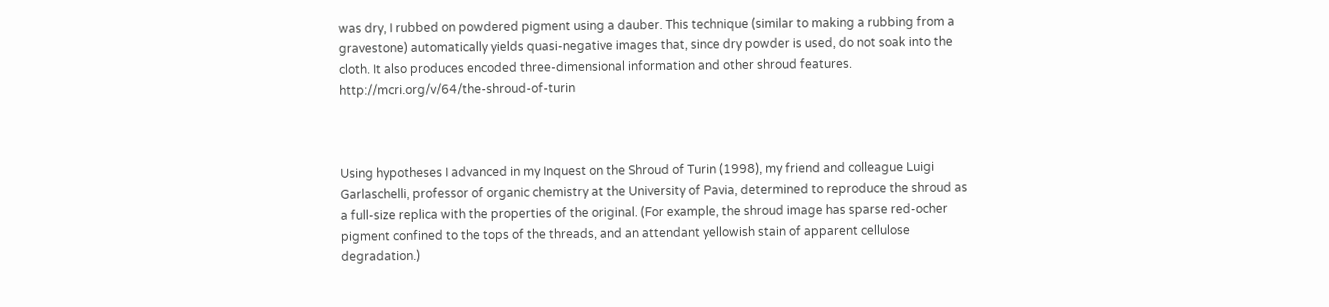was dry, I rubbed on powdered pigment using a dauber. This technique (similar to making a rubbing from a gravestone) automatically yields quasi-negative images that, since dry powder is used, do not soak into the cloth. It also produces encoded three-dimensional information and other shroud features. http://mcri.org/v/64/the-shroud-of-turin



Using hypotheses I advanced in my Inquest on the Shroud of Turin (1998), my friend and colleague Luigi Garlaschelli, professor of organic chemistry at the University of Pavia, determined to reproduce the shroud as a full-size replica with the properties of the original. (For example, the shroud image has sparse red-ocher pigment confined to the tops of the threads, and an attendant yellowish stain of apparent cellulose degradation.)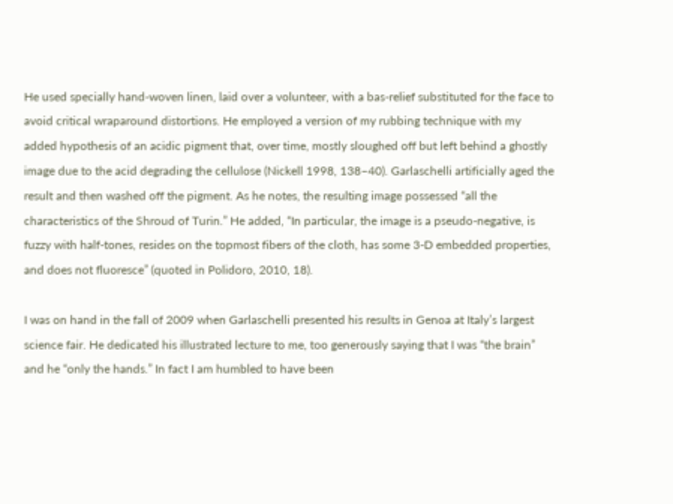He used specially hand-woven linen, laid over a volunteer, with a bas-relief substituted for the face to avoid critical wraparound distortions. He employed a version of my rubbing technique with my added hypothesis of an acidic pigment that, over time, mostly sloughed off but left behind a ghostly image due to the acid degrading the cellulose (Nickell 1998, 138–40). Garlaschelli artificially aged the result and then washed off the pigment. As he notes, the resulting image possessed “all the characteristics of the Shroud of Turin.” He added, “In particular, the image is a pseudo-negative, is fuzzy with half-tones, resides on the topmost fibers of the cloth, has some 3-D embedded properties, and does not fluoresce” (quoted in Polidoro, 2010, 18).

I was on hand in the fall of 2009 when Garlaschelli presented his results in Genoa at Italy’s largest science fair. He dedicated his illustrated lecture to me, too generously saying that I was “the brain” and he “only the hands.” In fact I am humbled to have been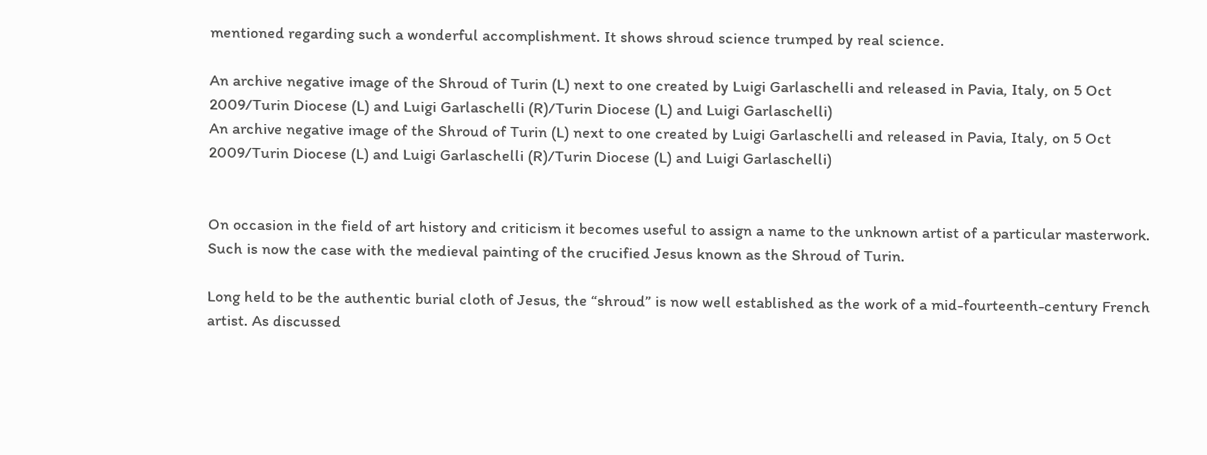mentioned regarding such a wonderful accomplishment. It shows shroud science trumped by real science.

An archive negative image of the Shroud of Turin (L) next to one created by Luigi Garlaschelli and released in Pavia, Italy, on 5 Oct 2009/Turin Diocese (L) and Luigi Garlaschelli (R)/Turin Diocese (L) and Luigi Garlaschelli)
An archive negative image of the Shroud of Turin (L) next to one created by Luigi Garlaschelli and released in Pavia, Italy, on 5 Oct 2009/Turin Diocese (L) and Luigi Garlaschelli (R)/Turin Diocese (L) and Luigi Garlaschelli)


On occasion in the field of art history and criticism it becomes useful to assign a name to the unknown artist of a particular masterwork. Such is now the case with the medieval painting of the crucified Jesus known as the Shroud of Turin.

Long held to be the authentic burial cloth of Jesus, the “shroud” is now well established as the work of a mid-fourteenth-century French artist. As discussed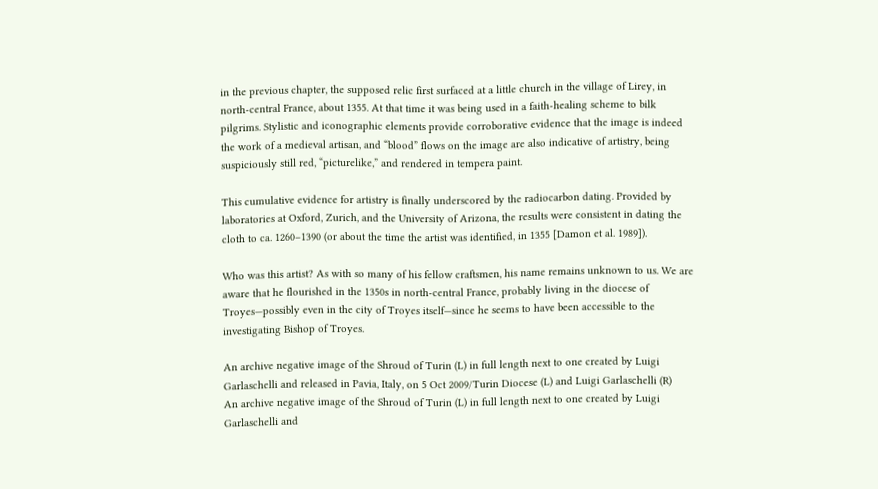in the previous chapter, the supposed relic first surfaced at a little church in the village of Lirey, in north-central France, about 1355. At that time it was being used in a faith-healing scheme to bilk pilgrims. Stylistic and iconographic elements provide corroborative evidence that the image is indeed the work of a medieval artisan, and “blood” flows on the image are also indicative of artistry, being suspiciously still red, “picturelike,” and rendered in tempera paint.

This cumulative evidence for artistry is finally underscored by the radiocarbon dating. Provided by laboratories at Oxford, Zurich, and the University of Arizona, the results were consistent in dating the cloth to ca. 1260–1390 (or about the time the artist was identified, in 1355 [Damon et al. 1989]).

Who was this artist? As with so many of his fellow craftsmen, his name remains unknown to us. We are aware that he flourished in the 1350s in north-central France, probably living in the diocese of Troyes—possibly even in the city of Troyes itself—since he seems to have been accessible to the investigating Bishop of Troyes.

An archive negative image of the Shroud of Turin (L) in full length next to one created by Luigi Garlaschelli and released in Pavia, Italy, on 5 Oct 2009/Turin Diocese (L) and Luigi Garlaschelli (R)
An archive negative image of the Shroud of Turin (L) in full length next to one created by Luigi Garlaschelli and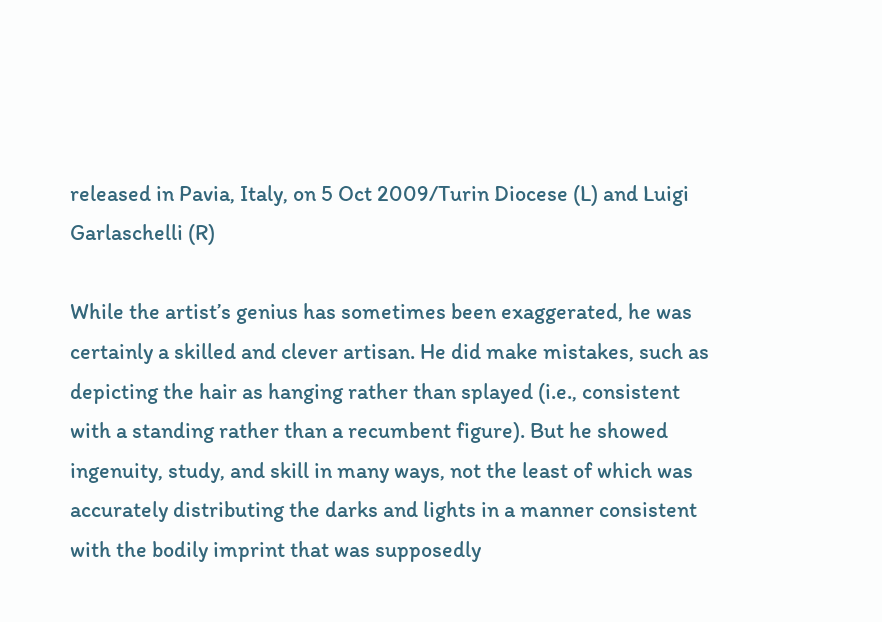released in Pavia, Italy, on 5 Oct 2009/Turin Diocese (L) and Luigi Garlaschelli (R)

While the artist’s genius has sometimes been exaggerated, he was certainly a skilled and clever artisan. He did make mistakes, such as depicting the hair as hanging rather than splayed (i.e., consistent with a standing rather than a recumbent figure). But he showed ingenuity, study, and skill in many ways, not the least of which was accurately distributing the darks and lights in a manner consistent with the bodily imprint that was supposedly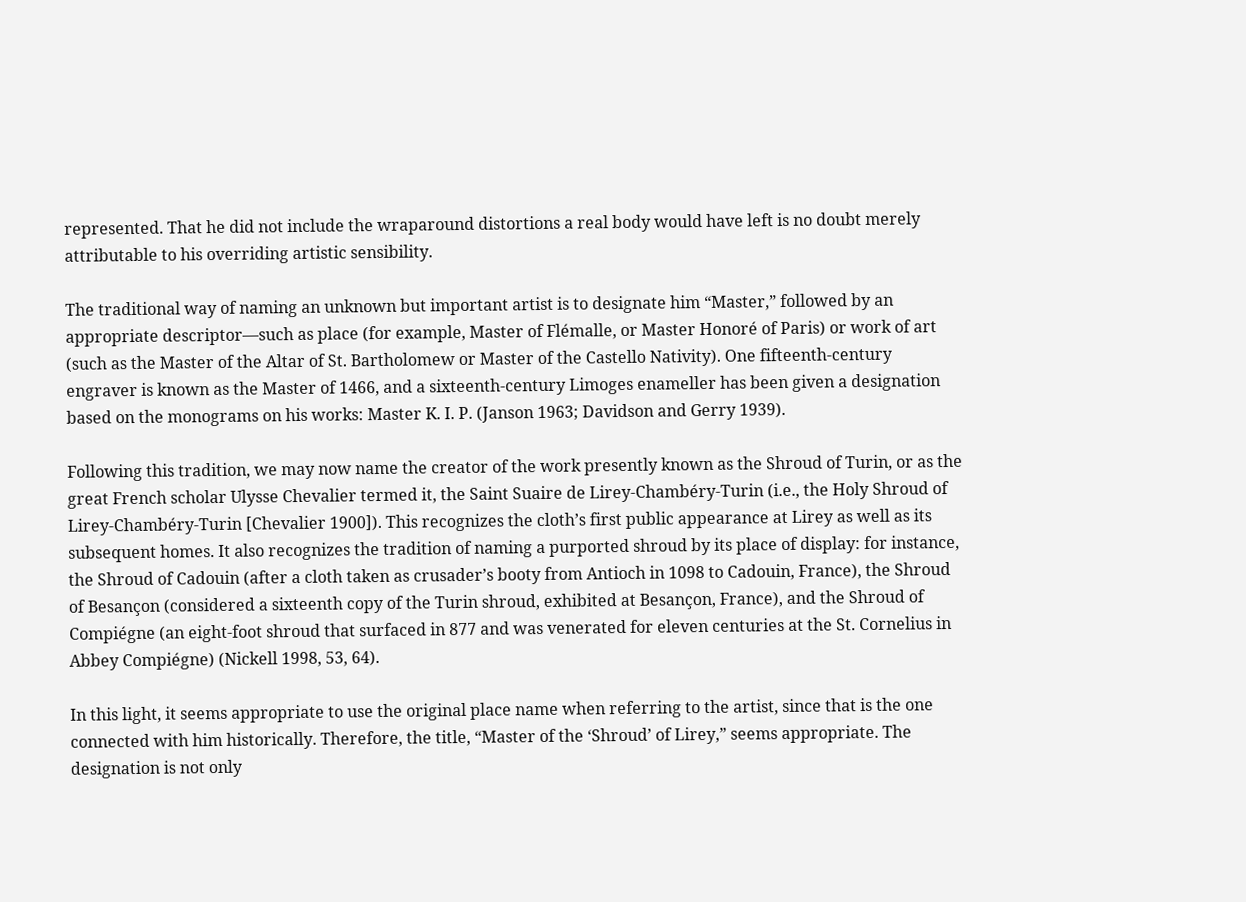represented. That he did not include the wraparound distortions a real body would have left is no doubt merely attributable to his overriding artistic sensibility.

The traditional way of naming an unknown but important artist is to designate him “Master,” followed by an appropriate descriptor—such as place (for example, Master of Flémalle, or Master Honoré of Paris) or work of art (such as the Master of the Altar of St. Bartholomew or Master of the Castello Nativity). One fifteenth-century engraver is known as the Master of 1466, and a sixteenth-century Limoges enameller has been given a designation based on the monograms on his works: Master K. I. P. (Janson 1963; Davidson and Gerry 1939).

Following this tradition, we may now name the creator of the work presently known as the Shroud of Turin, or as the great French scholar Ulysse Chevalier termed it, the Saint Suaire de Lirey-Chambéry-Turin (i.e., the Holy Shroud of Lirey-Chambéry-Turin [Chevalier 1900]). This recognizes the cloth’s first public appearance at Lirey as well as its subsequent homes. It also recognizes the tradition of naming a purported shroud by its place of display: for instance, the Shroud of Cadouin (after a cloth taken as crusader’s booty from Antioch in 1098 to Cadouin, France), the Shroud of Besançon (considered a sixteenth copy of the Turin shroud, exhibited at Besançon, France), and the Shroud of Compiégne (an eight-foot shroud that surfaced in 877 and was venerated for eleven centuries at the St. Cornelius in Abbey Compiégne) (Nickell 1998, 53, 64).

In this light, it seems appropriate to use the original place name when referring to the artist, since that is the one connected with him historically. Therefore, the title, “Master of the ‘Shroud’ of Lirey,” seems appropriate. The designation is not only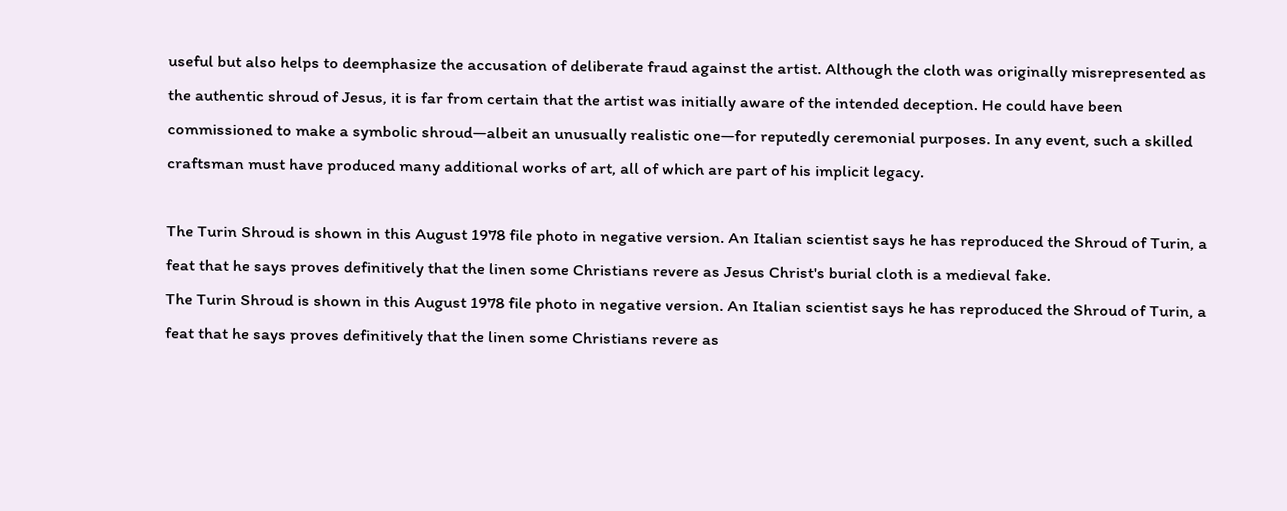useful but also helps to deemphasize the accusation of deliberate fraud against the artist. Although the cloth was originally misrepresented as the authentic shroud of Jesus, it is far from certain that the artist was initially aware of the intended deception. He could have been commissioned to make a symbolic shroud—albeit an unusually realistic one—for reputedly ceremonial purposes. In any event, such a skilled craftsman must have produced many additional works of art, all of which are part of his implicit legacy.

The Turin Shroud is shown in this August 1978 file photo in negative version. An Italian scientist says he has reproduced the Shroud of Turin, a feat that he says proves definitively that the linen some Christians revere as Jesus Christ's burial cloth is a medieval fake.
The Turin Shroud is shown in this August 1978 file photo in negative version. An Italian scientist says he has reproduced the Shroud of Turin, a feat that he says proves definitively that the linen some Christians revere as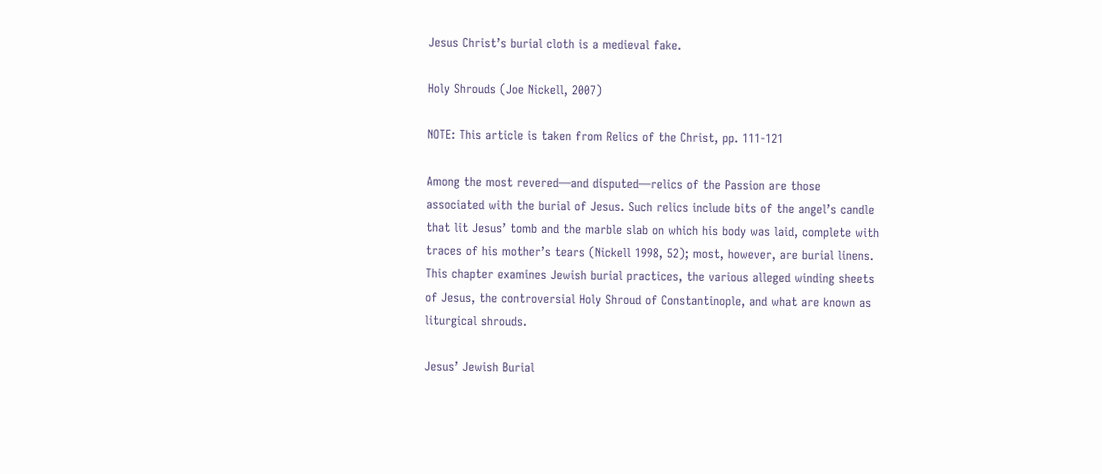Jesus Christ’s burial cloth is a medieval fake.

Holy Shrouds (Joe Nickell, 2007)

NOTE: This article is taken from Relics of the Christ, pp. 111-121

Among the most revered—and disputed—relics of the Passion are those associated with the burial of Jesus. Such relics include bits of the angel’s candle that lit Jesus’ tomb and the marble slab on which his body was laid, complete with traces of his mother’s tears (Nickell 1998, 52); most, however, are burial linens. This chapter examines Jewish burial practices, the various alleged winding sheets of Jesus, the controversial Holy Shroud of Constantinople, and what are known as liturgical shrouds.

Jesus’ Jewish Burial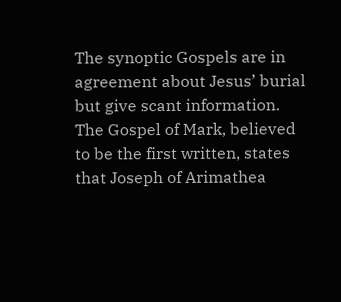The synoptic Gospels are in agreement about Jesus’ burial but give scant information. The Gospel of Mark, believed to be the first written, states that Joseph of Arimathea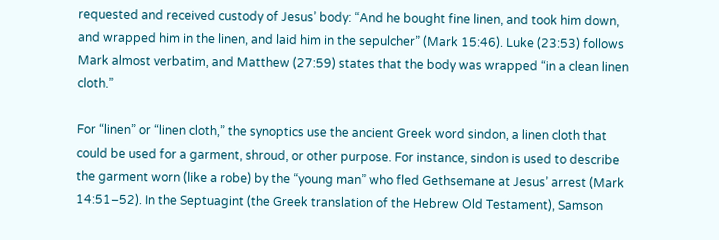requested and received custody of Jesus’ body: “And he bought fine linen, and took him down, and wrapped him in the linen, and laid him in the sepulcher” (Mark 15:46). Luke (23:53) follows Mark almost verbatim, and Matthew (27:59) states that the body was wrapped “in a clean linen cloth.”

For “linen” or “linen cloth,” the synoptics use the ancient Greek word sindon, a linen cloth that could be used for a garment, shroud, or other purpose. For instance, sindon is used to describe the garment worn (like a robe) by the “young man” who fled Gethsemane at Jesus’ arrest (Mark 14:51–52). In the Septuagint (the Greek translation of the Hebrew Old Testament), Samson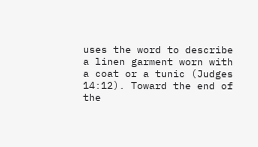uses the word to describe a linen garment worn with a coat or a tunic (Judges 14:12). Toward the end of the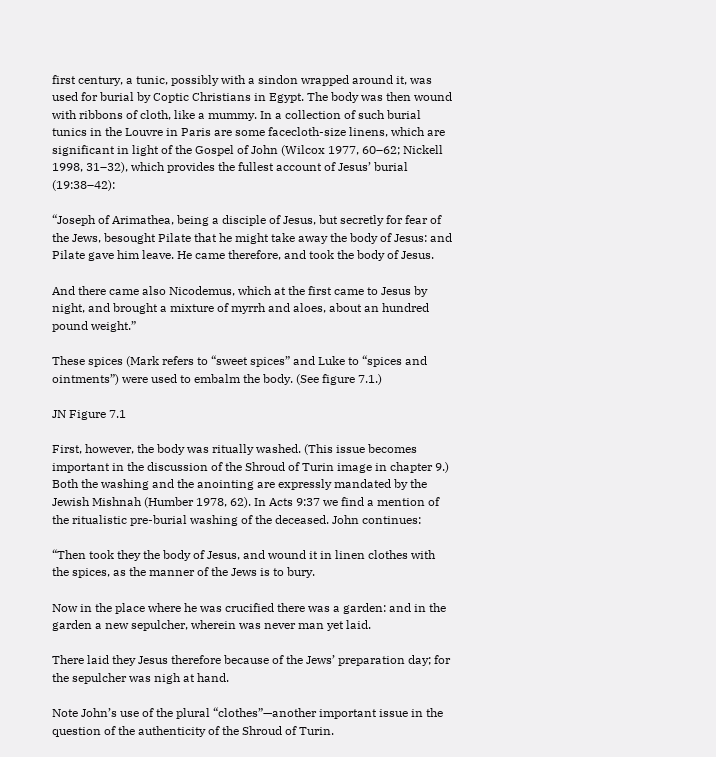first century, a tunic, possibly with a sindon wrapped around it, was used for burial by Coptic Christians in Egypt. The body was then wound with ribbons of cloth, like a mummy. In a collection of such burial tunics in the Louvre in Paris are some facecloth-size linens, which are significant in light of the Gospel of John (Wilcox 1977, 60–62; Nickell 1998, 31–32), which provides the fullest account of Jesus’ burial (19:38–42):

“Joseph of Arimathea, being a disciple of Jesus, but secretly for fear of the Jews, besought Pilate that he might take away the body of Jesus: and Pilate gave him leave. He came therefore, and took the body of Jesus.

And there came also Nicodemus, which at the first came to Jesus by night, and brought a mixture of myrrh and aloes, about an hundred pound weight.”

These spices (Mark refers to “sweet spices” and Luke to “spices and ointments”) were used to embalm the body. (See figure 7.1.)

JN Figure 7.1

First, however, the body was ritually washed. (This issue becomes important in the discussion of the Shroud of Turin image in chapter 9.) Both the washing and the anointing are expressly mandated by the Jewish Mishnah (Humber 1978, 62). In Acts 9:37 we find a mention of the ritualistic pre-burial washing of the deceased. John continues:

“Then took they the body of Jesus, and wound it in linen clothes with the spices, as the manner of the Jews is to bury.

Now in the place where he was crucified there was a garden: and in the garden a new sepulcher, wherein was never man yet laid.

There laid they Jesus therefore because of the Jews’ preparation day; for the sepulcher was nigh at hand.

Note John’s use of the plural “clothes”—another important issue in the question of the authenticity of the Shroud of Turin.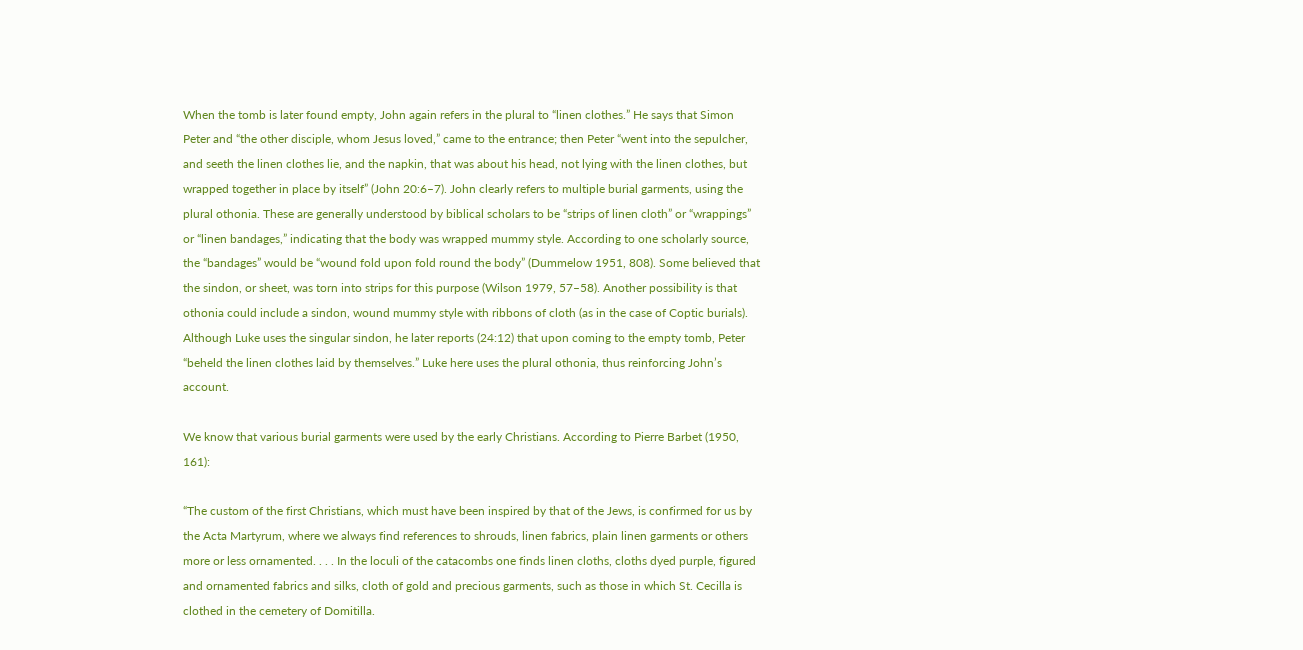When the tomb is later found empty, John again refers in the plural to “linen clothes.” He says that Simon Peter and “the other disciple, whom Jesus loved,” came to the entrance; then Peter “went into the sepulcher, and seeth the linen clothes lie, and the napkin, that was about his head, not lying with the linen clothes, but wrapped together in place by itself” (John 20:6–7). John clearly refers to multiple burial garments, using the plural othonia. These are generally understood by biblical scholars to be “strips of linen cloth” or “wrappings” or “linen bandages,” indicating that the body was wrapped mummy style. According to one scholarly source, the “bandages” would be “wound fold upon fold round the body” (Dummelow 1951, 808). Some believed that the sindon, or sheet, was torn into strips for this purpose (Wilson 1979, 57–58). Another possibility is that othonia could include a sindon, wound mummy style with ribbons of cloth (as in the case of Coptic burials). Although Luke uses the singular sindon, he later reports (24:12) that upon coming to the empty tomb, Peter “beheld the linen clothes laid by themselves.” Luke here uses the plural othonia, thus reinforcing John’s account.

We know that various burial garments were used by the early Christians. According to Pierre Barbet (1950, 161):

“The custom of the first Christians, which must have been inspired by that of the Jews, is confirmed for us by the Acta Martyrum, where we always find references to shrouds, linen fabrics, plain linen garments or others more or less ornamented. . . . In the loculi of the catacombs one finds linen cloths, cloths dyed purple, figured and ornamented fabrics and silks, cloth of gold and precious garments, such as those in which St. Cecilla is clothed in the cemetery of Domitilla.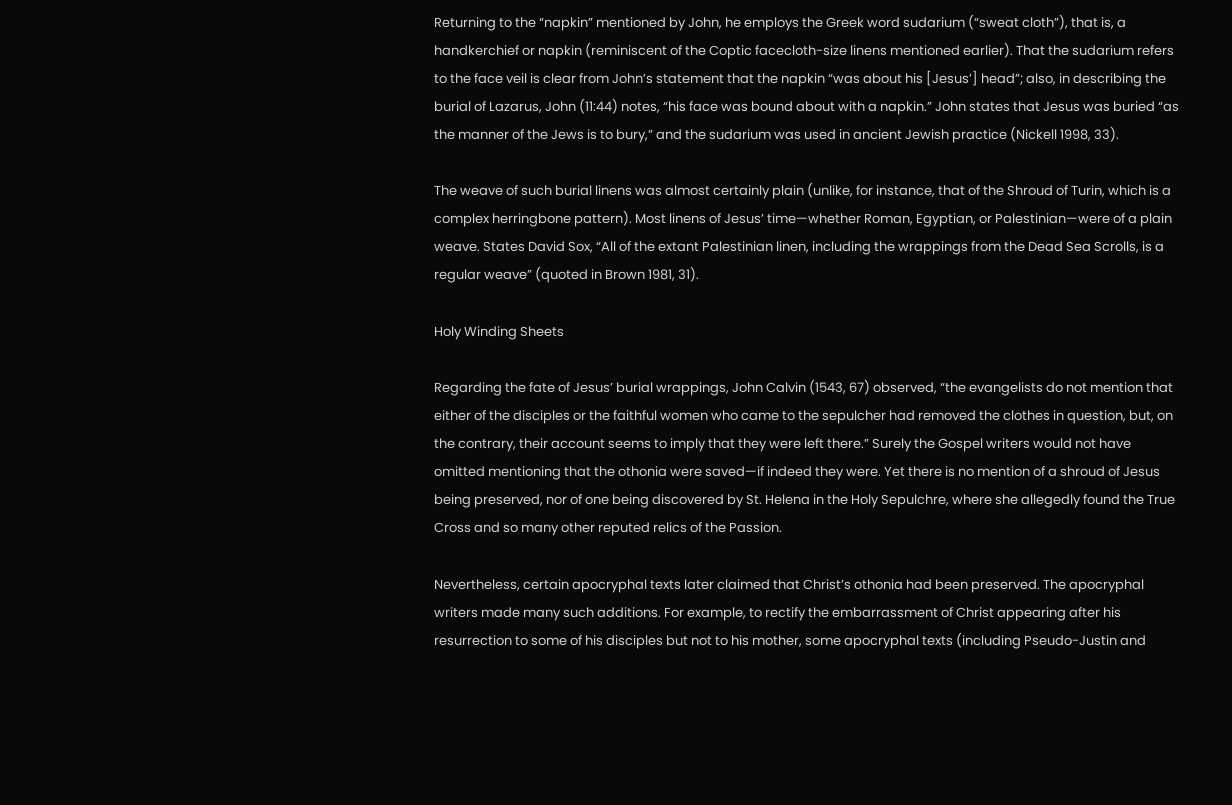Returning to the “napkin” mentioned by John, he employs the Greek word sudarium (“sweat cloth”), that is, a handkerchief or napkin (reminiscent of the Coptic facecloth-size linens mentioned earlier). That the sudarium refers to the face veil is clear from John’s statement that the napkin “was about his [Jesus’] head”; also, in describing the burial of Lazarus, John (11:44) notes, “his face was bound about with a napkin.” John states that Jesus was buried “as the manner of the Jews is to bury,” and the sudarium was used in ancient Jewish practice (Nickell 1998, 33).

The weave of such burial linens was almost certainly plain (unlike, for instance, that of the Shroud of Turin, which is a complex herringbone pattern). Most linens of Jesus’ time—whether Roman, Egyptian, or Palestinian—were of a plain weave. States David Sox, “All of the extant Palestinian linen, including the wrappings from the Dead Sea Scrolls, is a regular weave” (quoted in Brown 1981, 31).

Holy Winding Sheets

Regarding the fate of Jesus’ burial wrappings, John Calvin (1543, 67) observed, “the evangelists do not mention that either of the disciples or the faithful women who came to the sepulcher had removed the clothes in question, but, on the contrary, their account seems to imply that they were left there.” Surely the Gospel writers would not have omitted mentioning that the othonia were saved—if indeed they were. Yet there is no mention of a shroud of Jesus being preserved, nor of one being discovered by St. Helena in the Holy Sepulchre, where she allegedly found the True Cross and so many other reputed relics of the Passion.

Nevertheless, certain apocryphal texts later claimed that Christ’s othonia had been preserved. The apocryphal writers made many such additions. For example, to rectify the embarrassment of Christ appearing after his resurrection to some of his disciples but not to his mother, some apocryphal texts (including Pseudo-Justin and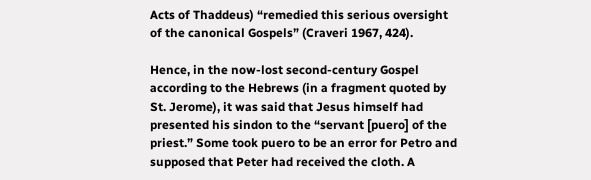Acts of Thaddeus) “remedied this serious oversight of the canonical Gospels” (Craveri 1967, 424).

Hence, in the now-lost second-century Gospel according to the Hebrews (in a fragment quoted by St. Jerome), it was said that Jesus himself had presented his sindon to the “servant [puero] of the priest.” Some took puero to be an error for Petro and supposed that Peter had received the cloth. A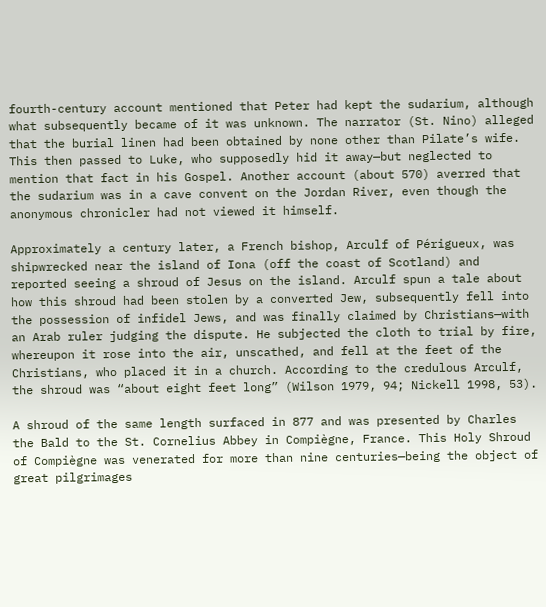fourth-century account mentioned that Peter had kept the sudarium, although what subsequently became of it was unknown. The narrator (St. Nino) alleged that the burial linen had been obtained by none other than Pilate’s wife. This then passed to Luke, who supposedly hid it away—but neglected to mention that fact in his Gospel. Another account (about 570) averred that the sudarium was in a cave convent on the Jordan River, even though the anonymous chronicler had not viewed it himself.

Approximately a century later, a French bishop, Arculf of Périgueux, was shipwrecked near the island of Iona (off the coast of Scotland) and reported seeing a shroud of Jesus on the island. Arculf spun a tale about how this shroud had been stolen by a converted Jew, subsequently fell into the possession of infidel Jews, and was finally claimed by Christians—with an Arab ruler judging the dispute. He subjected the cloth to trial by fire, whereupon it rose into the air, unscathed, and fell at the feet of the Christians, who placed it in a church. According to the credulous Arculf, the shroud was “about eight feet long” (Wilson 1979, 94; Nickell 1998, 53).

A shroud of the same length surfaced in 877 and was presented by Charles the Bald to the St. Cornelius Abbey in Compiègne, France. This Holy Shroud of Compiègne was venerated for more than nine centuries—being the object of great pilgrimages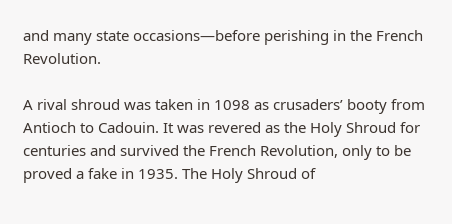and many state occasions—before perishing in the French Revolution.

A rival shroud was taken in 1098 as crusaders’ booty from Antioch to Cadouin. It was revered as the Holy Shroud for centuries and survived the French Revolution, only to be proved a fake in 1935. The Holy Shroud of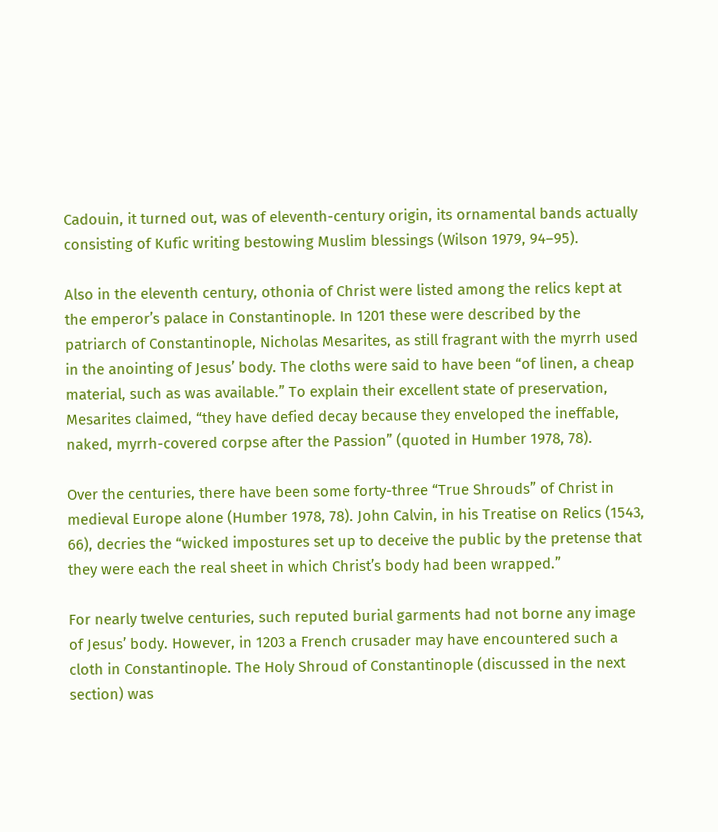Cadouin, it turned out, was of eleventh-century origin, its ornamental bands actually consisting of Kufic writing bestowing Muslim blessings (Wilson 1979, 94–95).

Also in the eleventh century, othonia of Christ were listed among the relics kept at the emperor’s palace in Constantinople. In 1201 these were described by the patriarch of Constantinople, Nicholas Mesarites, as still fragrant with the myrrh used in the anointing of Jesus’ body. The cloths were said to have been “of linen, a cheap material, such as was available.” To explain their excellent state of preservation, Mesarites claimed, “they have defied decay because they enveloped the ineffable, naked, myrrh-covered corpse after the Passion” (quoted in Humber 1978, 78).

Over the centuries, there have been some forty-three “True Shrouds” of Christ in medieval Europe alone (Humber 1978, 78). John Calvin, in his Treatise on Relics (1543, 66), decries the “wicked impostures set up to deceive the public by the pretense that they were each the real sheet in which Christ’s body had been wrapped.”

For nearly twelve centuries, such reputed burial garments had not borne any image of Jesus’ body. However, in 1203 a French crusader may have encountered such a cloth in Constantinople. The Holy Shroud of Constantinople (discussed in the next section) was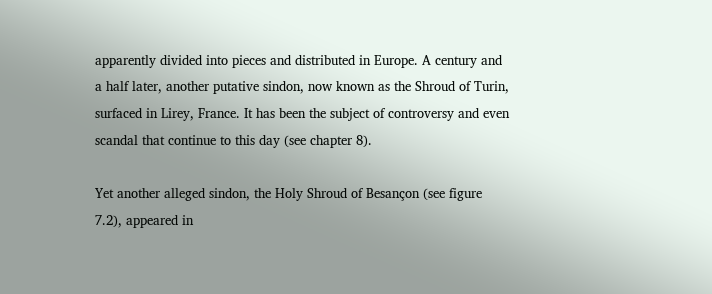apparently divided into pieces and distributed in Europe. A century and a half later, another putative sindon, now known as the Shroud of Turin, surfaced in Lirey, France. It has been the subject of controversy and even scandal that continue to this day (see chapter 8).

Yet another alleged sindon, the Holy Shroud of Besançon (see figure 7.2), appeared in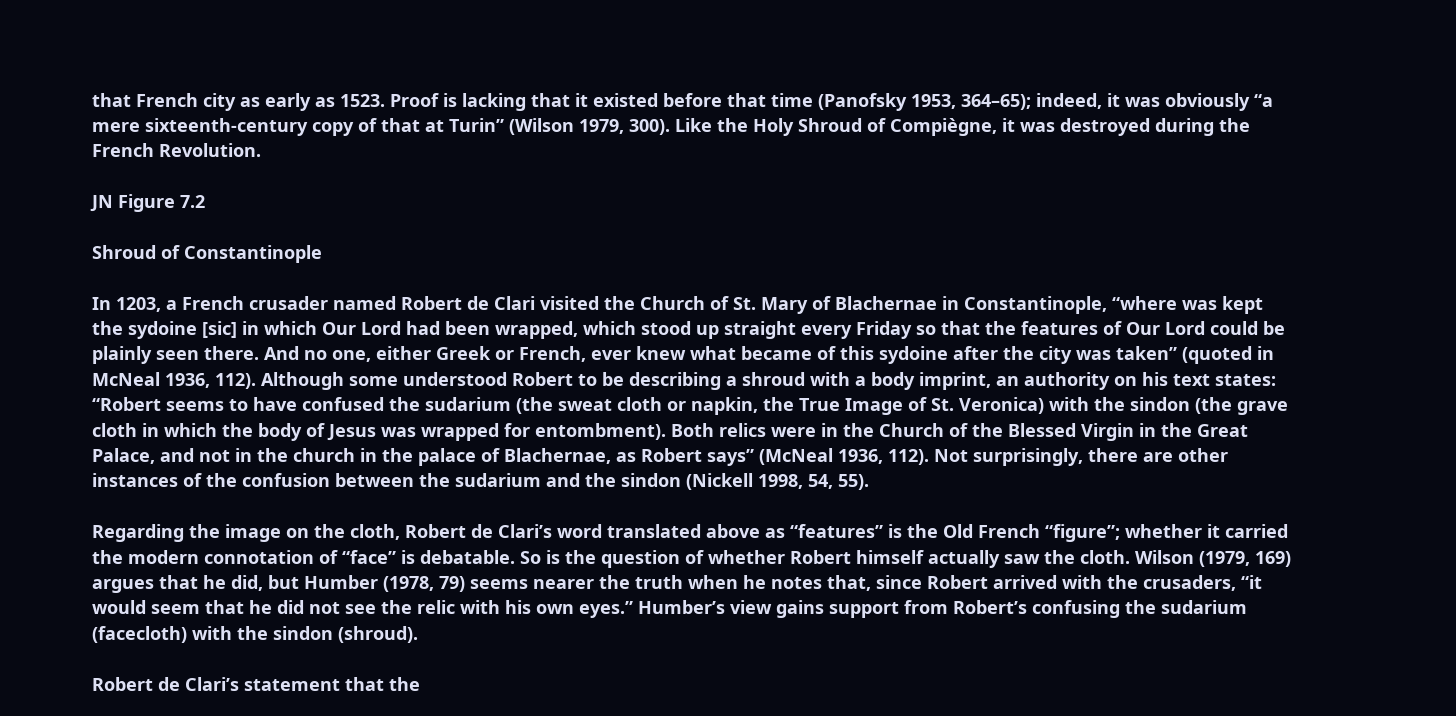that French city as early as 1523. Proof is lacking that it existed before that time (Panofsky 1953, 364–65); indeed, it was obviously “a mere sixteenth-century copy of that at Turin” (Wilson 1979, 300). Like the Holy Shroud of Compiègne, it was destroyed during the French Revolution.

JN Figure 7.2

Shroud of Constantinople

In 1203, a French crusader named Robert de Clari visited the Church of St. Mary of Blachernae in Constantinople, “where was kept the sydoine [sic] in which Our Lord had been wrapped, which stood up straight every Friday so that the features of Our Lord could be plainly seen there. And no one, either Greek or French, ever knew what became of this sydoine after the city was taken” (quoted in McNeal 1936, 112). Although some understood Robert to be describing a shroud with a body imprint, an authority on his text states: “Robert seems to have confused the sudarium (the sweat cloth or napkin, the True Image of St. Veronica) with the sindon (the grave cloth in which the body of Jesus was wrapped for entombment). Both relics were in the Church of the Blessed Virgin in the Great Palace, and not in the church in the palace of Blachernae, as Robert says” (McNeal 1936, 112). Not surprisingly, there are other instances of the confusion between the sudarium and the sindon (Nickell 1998, 54, 55).

Regarding the image on the cloth, Robert de Clari’s word translated above as “features” is the Old French “figure”; whether it carried the modern connotation of “face” is debatable. So is the question of whether Robert himself actually saw the cloth. Wilson (1979, 169) argues that he did, but Humber (1978, 79) seems nearer the truth when he notes that, since Robert arrived with the crusaders, “it would seem that he did not see the relic with his own eyes.” Humber’s view gains support from Robert’s confusing the sudarium (facecloth) with the sindon (shroud).

Robert de Clari’s statement that the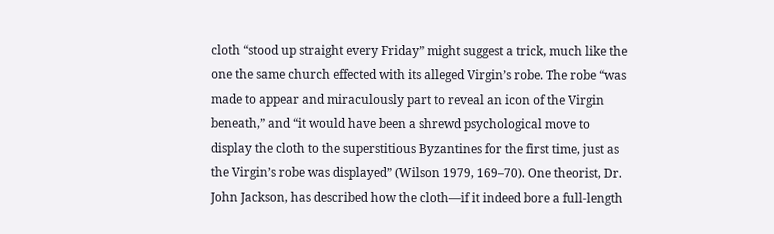cloth “stood up straight every Friday” might suggest a trick, much like the one the same church effected with its alleged Virgin’s robe. The robe “was made to appear and miraculously part to reveal an icon of the Virgin beneath,” and “it would have been a shrewd psychological move to display the cloth to the superstitious Byzantines for the first time, just as the Virgin’s robe was displayed” (Wilson 1979, 169–70). One theorist, Dr. John Jackson, has described how the cloth—if it indeed bore a full-length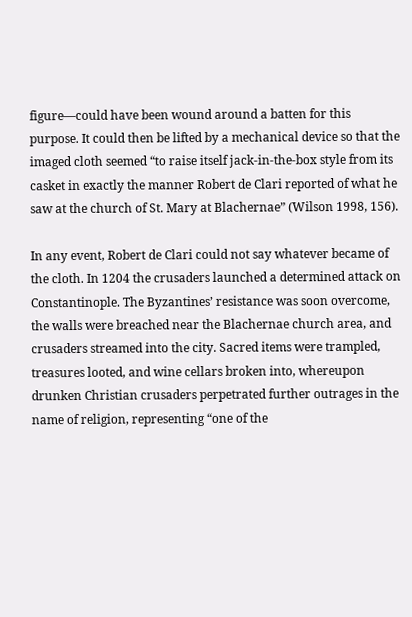figure—could have been wound around a batten for this purpose. It could then be lifted by a mechanical device so that the imaged cloth seemed “to raise itself jack-in-the-box style from its casket in exactly the manner Robert de Clari reported of what he saw at the church of St. Mary at Blachernae” (Wilson 1998, 156).

In any event, Robert de Clari could not say whatever became of the cloth. In 1204 the crusaders launched a determined attack on Constantinople. The Byzantines’ resistance was soon overcome, the walls were breached near the Blachernae church area, and crusaders streamed into the city. Sacred items were trampled, treasures looted, and wine cellars broken into, whereupon drunken Christian crusaders perpetrated further outrages in the name of religion, representing “one of the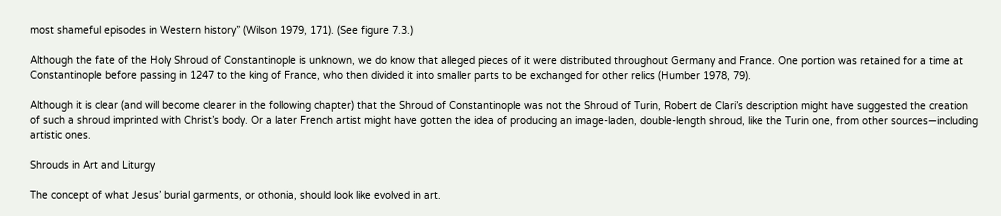most shameful episodes in Western history” (Wilson 1979, 171). (See figure 7.3.)

Although the fate of the Holy Shroud of Constantinople is unknown, we do know that alleged pieces of it were distributed throughout Germany and France. One portion was retained for a time at Constantinople before passing in 1247 to the king of France, who then divided it into smaller parts to be exchanged for other relics (Humber 1978, 79).

Although it is clear (and will become clearer in the following chapter) that the Shroud of Constantinople was not the Shroud of Turin, Robert de Clari’s description might have suggested the creation of such a shroud imprinted with Christ’s body. Or a later French artist might have gotten the idea of producing an image-laden, double-length shroud, like the Turin one, from other sources—including artistic ones.

Shrouds in Art and Liturgy

The concept of what Jesus’ burial garments, or othonia, should look like evolved in art.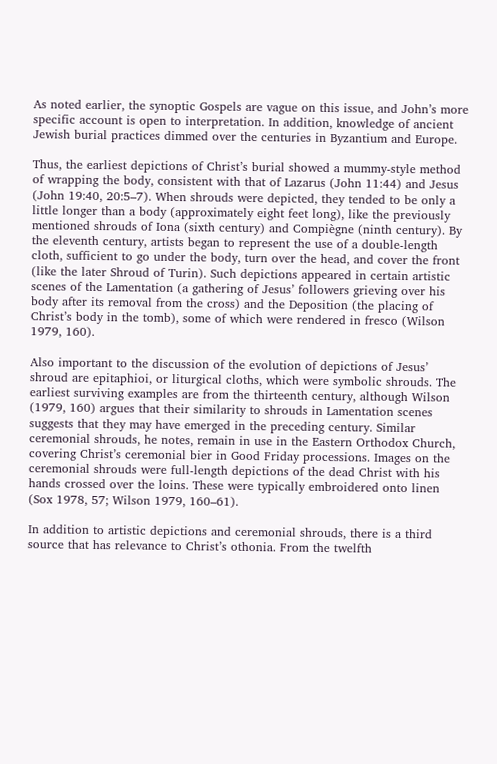As noted earlier, the synoptic Gospels are vague on this issue, and John’s more specific account is open to interpretation. In addition, knowledge of ancient Jewish burial practices dimmed over the centuries in Byzantium and Europe.

Thus, the earliest depictions of Christ’s burial showed a mummy-style method of wrapping the body, consistent with that of Lazarus (John 11:44) and Jesus (John 19:40, 20:5–7). When shrouds were depicted, they tended to be only a little longer than a body (approximately eight feet long), like the previously mentioned shrouds of Iona (sixth century) and Compiègne (ninth century). By the eleventh century, artists began to represent the use of a double-length cloth, sufficient to go under the body, turn over the head, and cover the front (like the later Shroud of Turin). Such depictions appeared in certain artistic scenes of the Lamentation (a gathering of Jesus’ followers grieving over his body after its removal from the cross) and the Deposition (the placing of Christ’s body in the tomb), some of which were rendered in fresco (Wilson 1979, 160).

Also important to the discussion of the evolution of depictions of Jesus’ shroud are epitaphioi, or liturgical cloths, which were symbolic shrouds. The earliest surviving examples are from the thirteenth century, although Wilson (1979, 160) argues that their similarity to shrouds in Lamentation scenes suggests that they may have emerged in the preceding century. Similar ceremonial shrouds, he notes, remain in use in the Eastern Orthodox Church, covering Christ’s ceremonial bier in Good Friday processions. Images on the ceremonial shrouds were full-length depictions of the dead Christ with his hands crossed over the loins. These were typically embroidered onto linen (Sox 1978, 57; Wilson 1979, 160–61).

In addition to artistic depictions and ceremonial shrouds, there is a third source that has relevance to Christ’s othonia. From the twelfth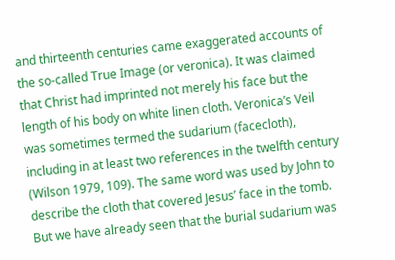and thirteenth centuries came exaggerated accounts of the so-called True Image (or veronica). It was claimed that Christ had imprinted not merely his face but the length of his body on white linen cloth. Veronica’s Veil was sometimes termed the sudarium (facecloth), including in at least two references in the twelfth century (Wilson 1979, 109). The same word was used by John to describe the cloth that covered Jesus’ face in the tomb. But we have already seen that the burial sudarium was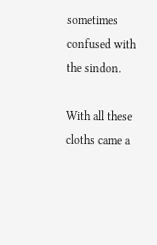sometimes confused with the sindon.

With all these cloths came a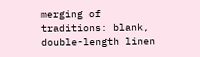merging of traditions: blank, double-length linen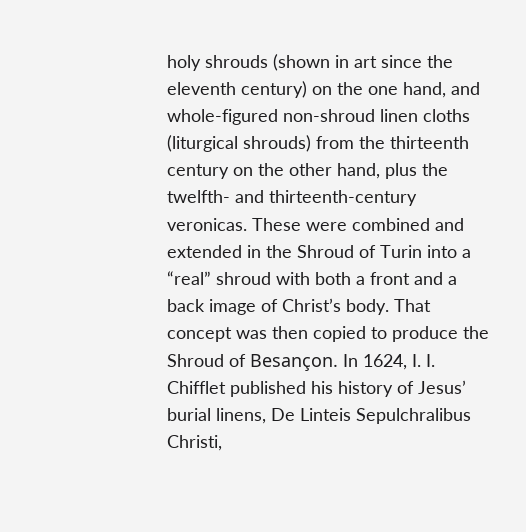holy shrouds (shown in art since the eleventh century) on the one hand, and whole-figured non-shroud linen cloths (liturgical shrouds) from the thirteenth century on the other hand, plus the twelfth- and thirteenth-century veronicas. These were combined and extended in the Shroud of Turin into a “real” shroud with both a front and a back image of Christ’s body. That concept was then copied to produce the Shroud of Besançon. In 1624, I. I. Chifflet published his history of Jesus’ burial linens, De Linteis Sepulchralibus Christi,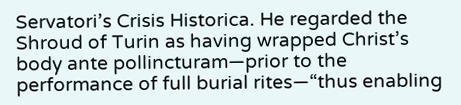Servatori’s Crisis Historica. He regarded the Shroud of Turin as having wrapped Christ’s body ante pollincturam—prior to the performance of full burial rites—“thus enabling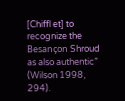[Chiffl et] to recognize the Besançon Shroud as also authentic” (Wilson 1998, 294).